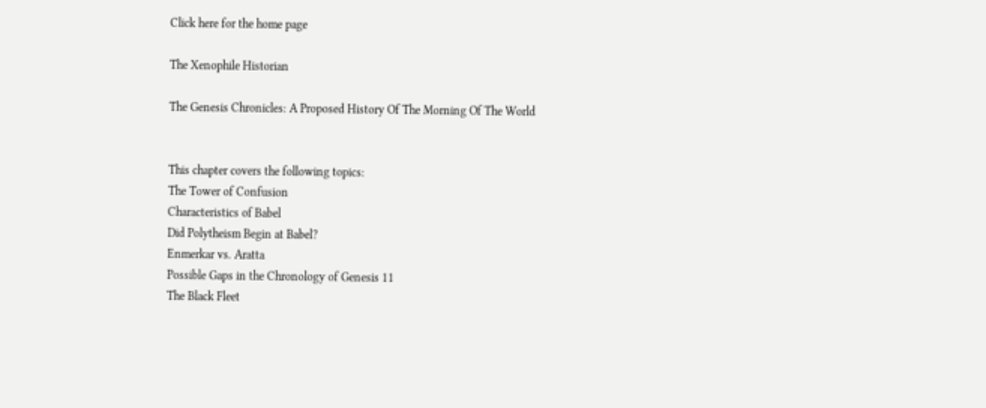Click here for the home page

The Xenophile Historian

The Genesis Chronicles: A Proposed History Of The Morning Of The World


This chapter covers the following topics:
The Tower of Confusion
Characteristics of Babel
Did Polytheism Begin at Babel?
Enmerkar vs. Aratta
Possible Gaps in the Chronology of Genesis 11
The Black Fleet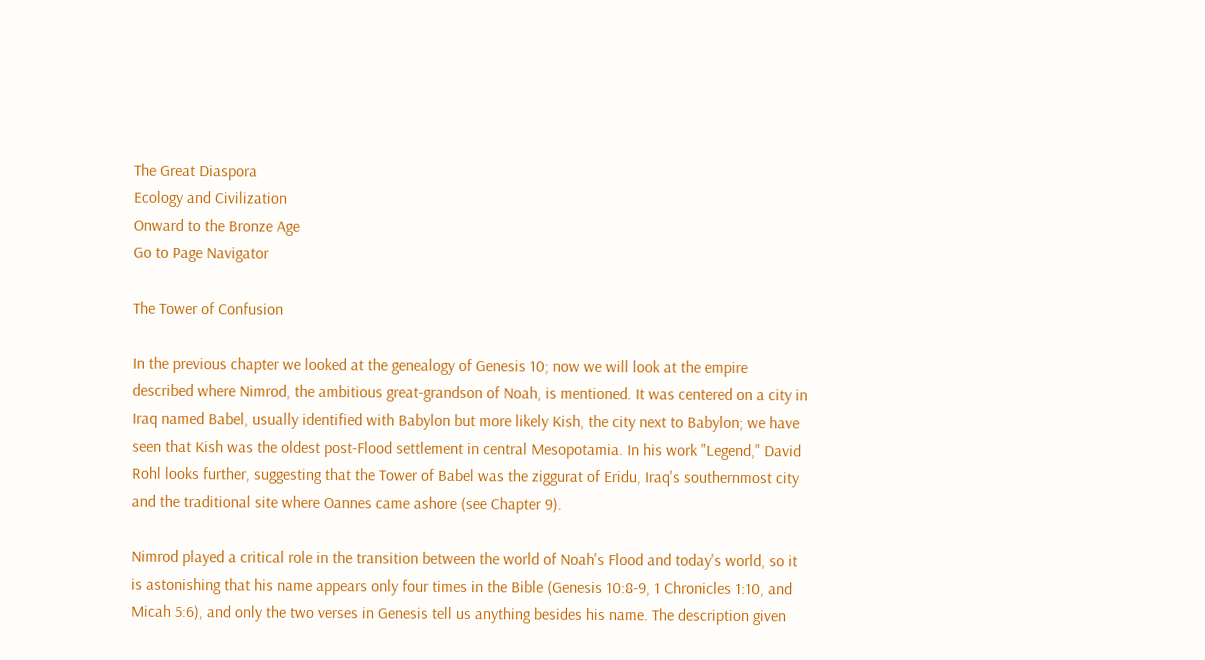The Great Diaspora
Ecology and Civilization
Onward to the Bronze Age
Go to Page Navigator

The Tower of Confusion

In the previous chapter we looked at the genealogy of Genesis 10; now we will look at the empire described where Nimrod, the ambitious great-grandson of Noah, is mentioned. It was centered on a city in Iraq named Babel, usually identified with Babylon but more likely Kish, the city next to Babylon; we have seen that Kish was the oldest post-Flood settlement in central Mesopotamia. In his work "Legend," David Rohl looks further, suggesting that the Tower of Babel was the ziggurat of Eridu, Iraq's southernmost city and the traditional site where Oannes came ashore (see Chapter 9).

Nimrod played a critical role in the transition between the world of Noah's Flood and today's world, so it is astonishing that his name appears only four times in the Bible (Genesis 10:8-9, 1 Chronicles 1:10, and Micah 5:6), and only the two verses in Genesis tell us anything besides his name. The description given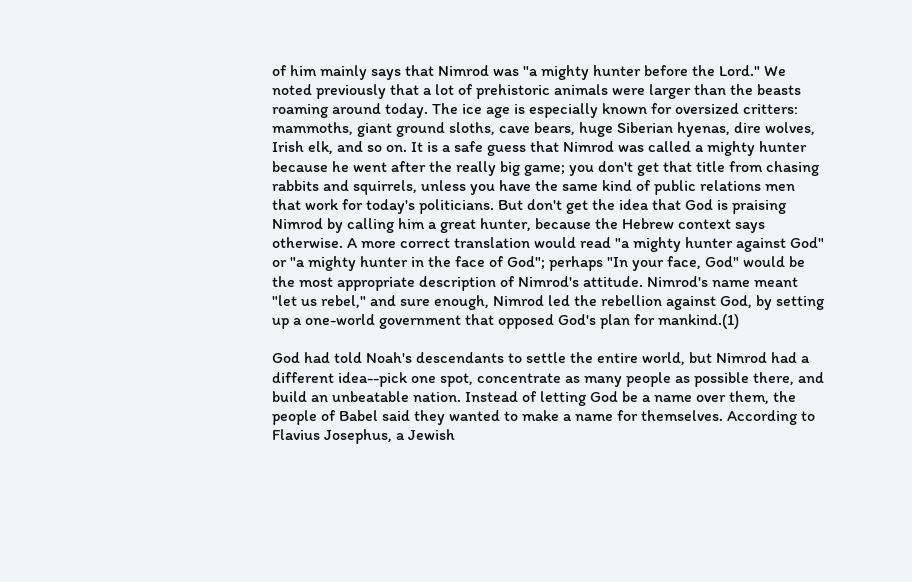of him mainly says that Nimrod was "a mighty hunter before the Lord." We noted previously that a lot of prehistoric animals were larger than the beasts roaming around today. The ice age is especially known for oversized critters: mammoths, giant ground sloths, cave bears, huge Siberian hyenas, dire wolves, Irish elk, and so on. It is a safe guess that Nimrod was called a mighty hunter because he went after the really big game; you don't get that title from chasing rabbits and squirrels, unless you have the same kind of public relations men that work for today's politicians. But don't get the idea that God is praising Nimrod by calling him a great hunter, because the Hebrew context says otherwise. A more correct translation would read "a mighty hunter against God" or "a mighty hunter in the face of God"; perhaps "In your face, God" would be the most appropriate description of Nimrod's attitude. Nimrod's name meant "let us rebel," and sure enough, Nimrod led the rebellion against God, by setting up a one-world government that opposed God's plan for mankind.(1)

God had told Noah's descendants to settle the entire world, but Nimrod had a different idea--pick one spot, concentrate as many people as possible there, and build an unbeatable nation. Instead of letting God be a name over them, the people of Babel said they wanted to make a name for themselves. According to Flavius Josephus, a Jewish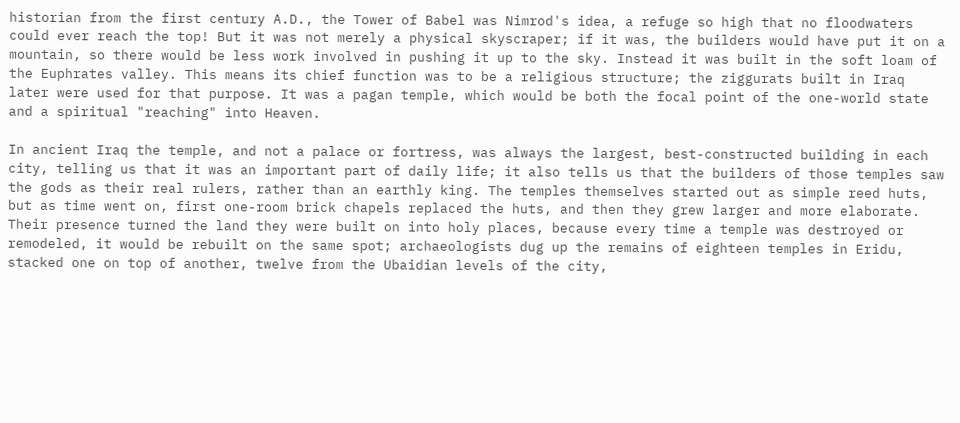historian from the first century A.D., the Tower of Babel was Nimrod's idea, a refuge so high that no floodwaters could ever reach the top! But it was not merely a physical skyscraper; if it was, the builders would have put it on a mountain, so there would be less work involved in pushing it up to the sky. Instead it was built in the soft loam of the Euphrates valley. This means its chief function was to be a religious structure; the ziggurats built in Iraq later were used for that purpose. It was a pagan temple, which would be both the focal point of the one-world state and a spiritual "reaching" into Heaven.

In ancient Iraq the temple, and not a palace or fortress, was always the largest, best-constructed building in each city, telling us that it was an important part of daily life; it also tells us that the builders of those temples saw the gods as their real rulers, rather than an earthly king. The temples themselves started out as simple reed huts, but as time went on, first one-room brick chapels replaced the huts, and then they grew larger and more elaborate. Their presence turned the land they were built on into holy places, because every time a temple was destroyed or remodeled, it would be rebuilt on the same spot; archaeologists dug up the remains of eighteen temples in Eridu, stacked one on top of another, twelve from the Ubaidian levels of the city,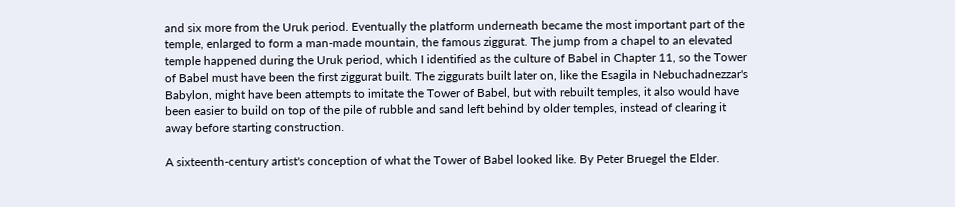and six more from the Uruk period. Eventually the platform underneath became the most important part of the temple, enlarged to form a man-made mountain, the famous ziggurat. The jump from a chapel to an elevated temple happened during the Uruk period, which I identified as the culture of Babel in Chapter 11, so the Tower of Babel must have been the first ziggurat built. The ziggurats built later on, like the Esagila in Nebuchadnezzar's Babylon, might have been attempts to imitate the Tower of Babel, but with rebuilt temples, it also would have been easier to build on top of the pile of rubble and sand left behind by older temples, instead of clearing it away before starting construction.

A sixteenth-century artist's conception of what the Tower of Babel looked like. By Peter Bruegel the Elder.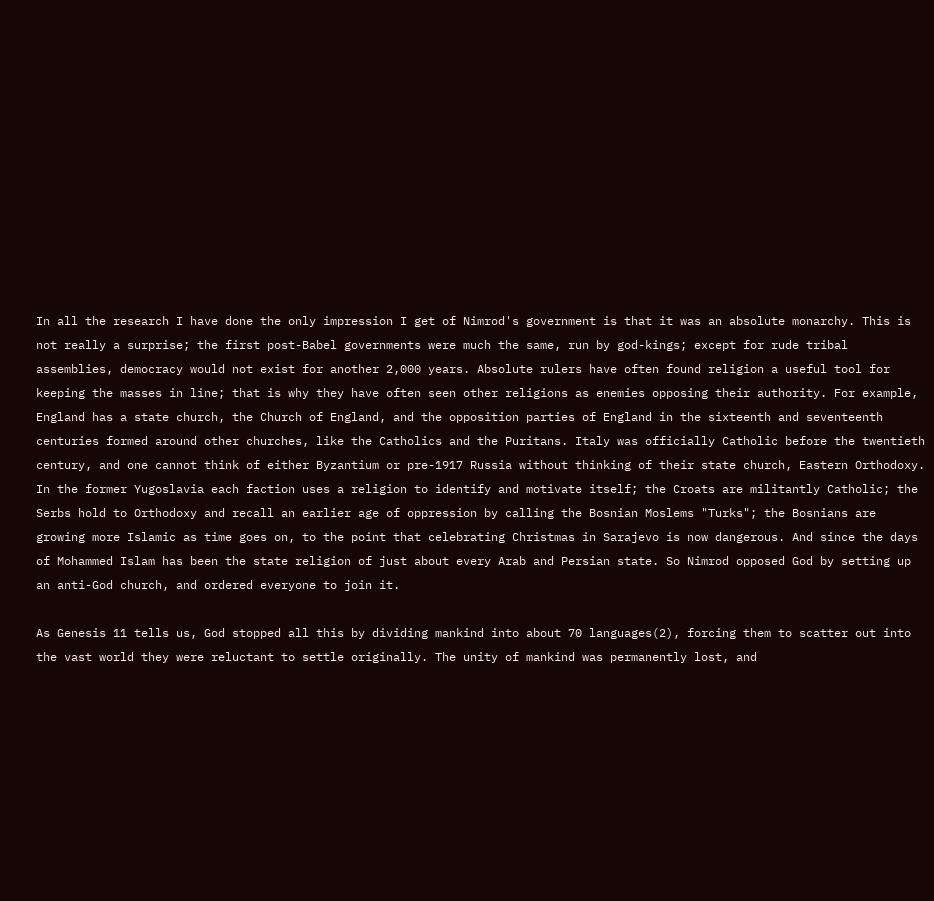In all the research I have done the only impression I get of Nimrod's government is that it was an absolute monarchy. This is not really a surprise; the first post-Babel governments were much the same, run by god-kings; except for rude tribal assemblies, democracy would not exist for another 2,000 years. Absolute rulers have often found religion a useful tool for keeping the masses in line; that is why they have often seen other religions as enemies opposing their authority. For example, England has a state church, the Church of England, and the opposition parties of England in the sixteenth and seventeenth centuries formed around other churches, like the Catholics and the Puritans. Italy was officially Catholic before the twentieth century, and one cannot think of either Byzantium or pre-1917 Russia without thinking of their state church, Eastern Orthodoxy. In the former Yugoslavia each faction uses a religion to identify and motivate itself; the Croats are militantly Catholic; the Serbs hold to Orthodoxy and recall an earlier age of oppression by calling the Bosnian Moslems "Turks"; the Bosnians are growing more Islamic as time goes on, to the point that celebrating Christmas in Sarajevo is now dangerous. And since the days of Mohammed Islam has been the state religion of just about every Arab and Persian state. So Nimrod opposed God by setting up an anti-God church, and ordered everyone to join it.

As Genesis 11 tells us, God stopped all this by dividing mankind into about 70 languages(2), forcing them to scatter out into the vast world they were reluctant to settle originally. The unity of mankind was permanently lost, and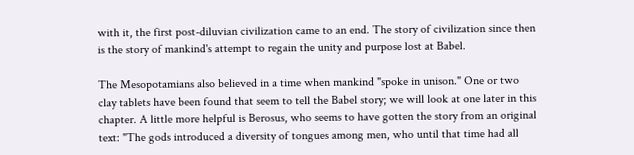with it, the first post-diluvian civilization came to an end. The story of civilization since then is the story of mankind's attempt to regain the unity and purpose lost at Babel.

The Mesopotamians also believed in a time when mankind "spoke in unison." One or two clay tablets have been found that seem to tell the Babel story; we will look at one later in this chapter. A little more helpful is Berosus, who seems to have gotten the story from an original text: "The gods introduced a diversity of tongues among men, who until that time had all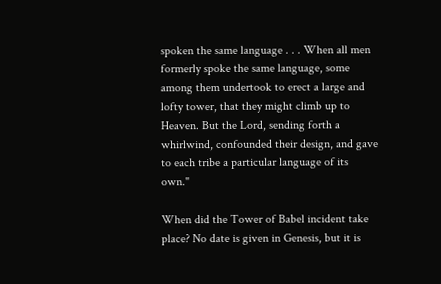spoken the same language . . . When all men formerly spoke the same language, some among them undertook to erect a large and lofty tower, that they might climb up to Heaven. But the Lord, sending forth a whirlwind, confounded their design, and gave to each tribe a particular language of its own."

When did the Tower of Babel incident take place? No date is given in Genesis, but it is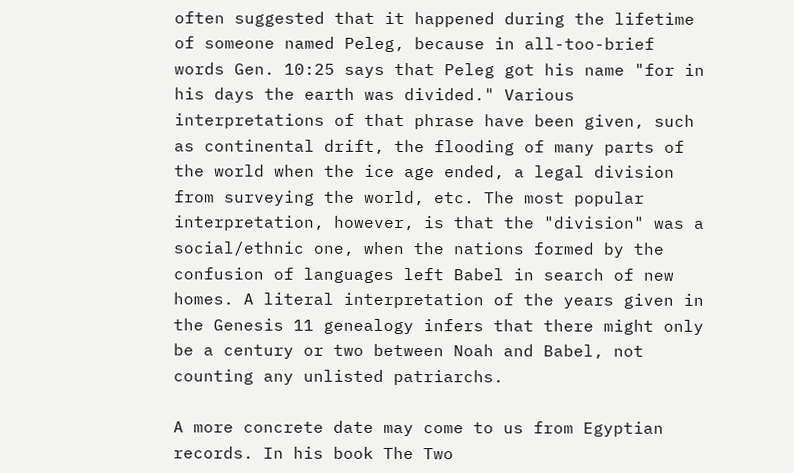often suggested that it happened during the lifetime of someone named Peleg, because in all-too-brief words Gen. 10:25 says that Peleg got his name "for in his days the earth was divided." Various interpretations of that phrase have been given, such as continental drift, the flooding of many parts of the world when the ice age ended, a legal division from surveying the world, etc. The most popular interpretation, however, is that the "division" was a social/ethnic one, when the nations formed by the confusion of languages left Babel in search of new homes. A literal interpretation of the years given in the Genesis 11 genealogy infers that there might only be a century or two between Noah and Babel, not counting any unlisted patriarchs.

A more concrete date may come to us from Egyptian records. In his book The Two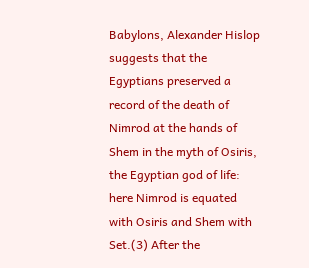Babylons, Alexander Hislop suggests that the Egyptians preserved a record of the death of Nimrod at the hands of Shem in the myth of Osiris, the Egyptian god of life: here Nimrod is equated with Osiris and Shem with Set.(3) After the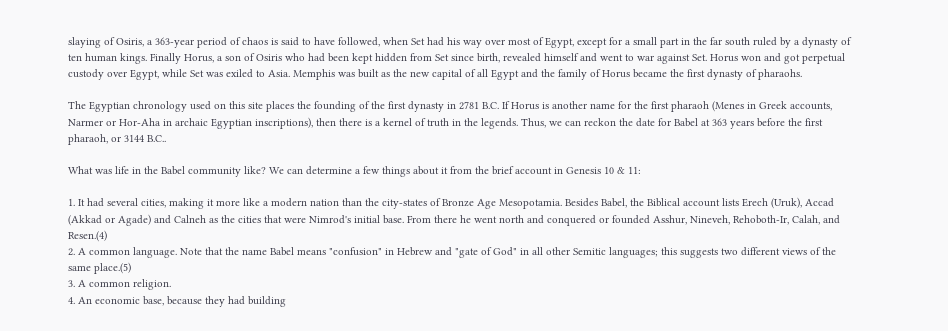slaying of Osiris, a 363-year period of chaos is said to have followed, when Set had his way over most of Egypt, except for a small part in the far south ruled by a dynasty of ten human kings. Finally Horus, a son of Osiris who had been kept hidden from Set since birth, revealed himself and went to war against Set. Horus won and got perpetual custody over Egypt, while Set was exiled to Asia. Memphis was built as the new capital of all Egypt and the family of Horus became the first dynasty of pharaohs.

The Egyptian chronology used on this site places the founding of the first dynasty in 2781 B.C. If Horus is another name for the first pharaoh (Menes in Greek accounts, Narmer or Hor-Aha in archaic Egyptian inscriptions), then there is a kernel of truth in the legends. Thus, we can reckon the date for Babel at 363 years before the first pharaoh, or 3144 B.C..

What was life in the Babel community like? We can determine a few things about it from the brief account in Genesis 10 & 11:

1. It had several cities, making it more like a modern nation than the city-states of Bronze Age Mesopotamia. Besides Babel, the Biblical account lists Erech (Uruk), Accad (Akkad or Agade) and Calneh as the cities that were Nimrod's initial base. From there he went north and conquered or founded Asshur, Nineveh, Rehoboth-Ir, Calah, and Resen.(4)
2. A common language. Note that the name Babel means "confusion" in Hebrew and "gate of God" in all other Semitic languages; this suggests two different views of the same place.(5)
3. A common religion.
4. An economic base, because they had building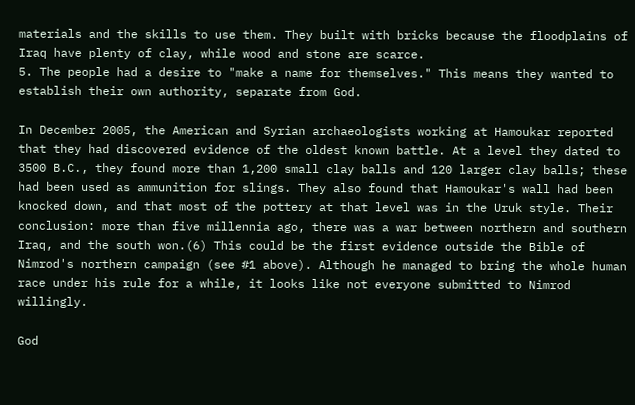materials and the skills to use them. They built with bricks because the floodplains of Iraq have plenty of clay, while wood and stone are scarce.
5. The people had a desire to "make a name for themselves." This means they wanted to establish their own authority, separate from God.

In December 2005, the American and Syrian archaeologists working at Hamoukar reported that they had discovered evidence of the oldest known battle. At a level they dated to 3500 B.C., they found more than 1,200 small clay balls and 120 larger clay balls; these had been used as ammunition for slings. They also found that Hamoukar's wall had been knocked down, and that most of the pottery at that level was in the Uruk style. Their conclusion: more than five millennia ago, there was a war between northern and southern Iraq, and the south won.(6) This could be the first evidence outside the Bible of Nimrod's northern campaign (see #1 above). Although he managed to bring the whole human race under his rule for a while, it looks like not everyone submitted to Nimrod willingly.

God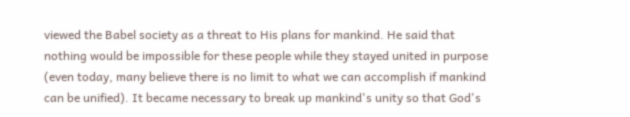viewed the Babel society as a threat to His plans for mankind. He said that nothing would be impossible for these people while they stayed united in purpose (even today, many believe there is no limit to what we can accomplish if mankind can be unified). It became necessary to break up mankind's unity so that God's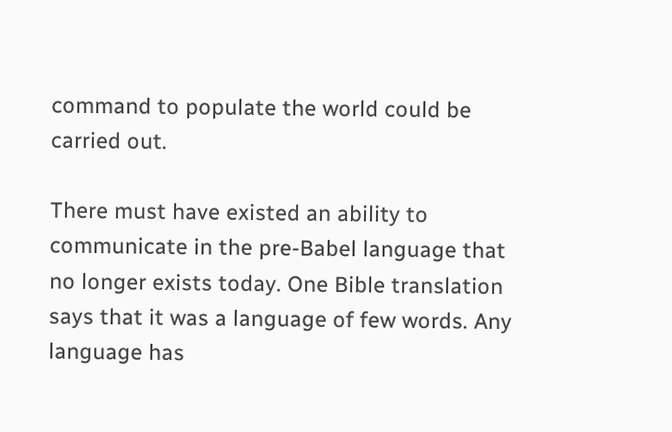command to populate the world could be carried out.

There must have existed an ability to communicate in the pre-Babel language that no longer exists today. One Bible translation says that it was a language of few words. Any language has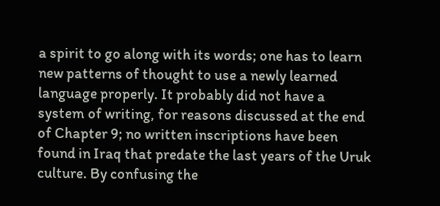a spirit to go along with its words; one has to learn new patterns of thought to use a newly learned language properly. It probably did not have a system of writing, for reasons discussed at the end of Chapter 9; no written inscriptions have been found in Iraq that predate the last years of the Uruk culture. By confusing the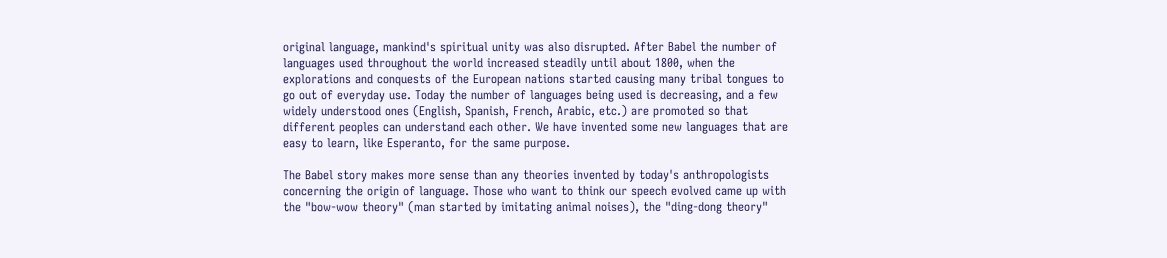original language, mankind's spiritual unity was also disrupted. After Babel the number of languages used throughout the world increased steadily until about 1800, when the explorations and conquests of the European nations started causing many tribal tongues to go out of everyday use. Today the number of languages being used is decreasing, and a few widely understood ones (English, Spanish, French, Arabic, etc.) are promoted so that different peoples can understand each other. We have invented some new languages that are easy to learn, like Esperanto, for the same purpose.

The Babel story makes more sense than any theories invented by today's anthropologists concerning the origin of language. Those who want to think our speech evolved came up with the "bow-wow theory" (man started by imitating animal noises), the "ding-dong theory"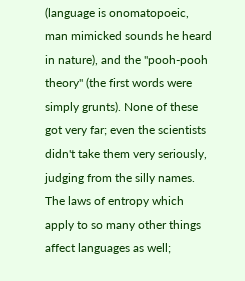(language is onomatopoeic, man mimicked sounds he heard in nature), and the "pooh-pooh theory" (the first words were simply grunts). None of these got very far; even the scientists didn't take them very seriously, judging from the silly names. The laws of entropy which apply to so many other things affect languages as well;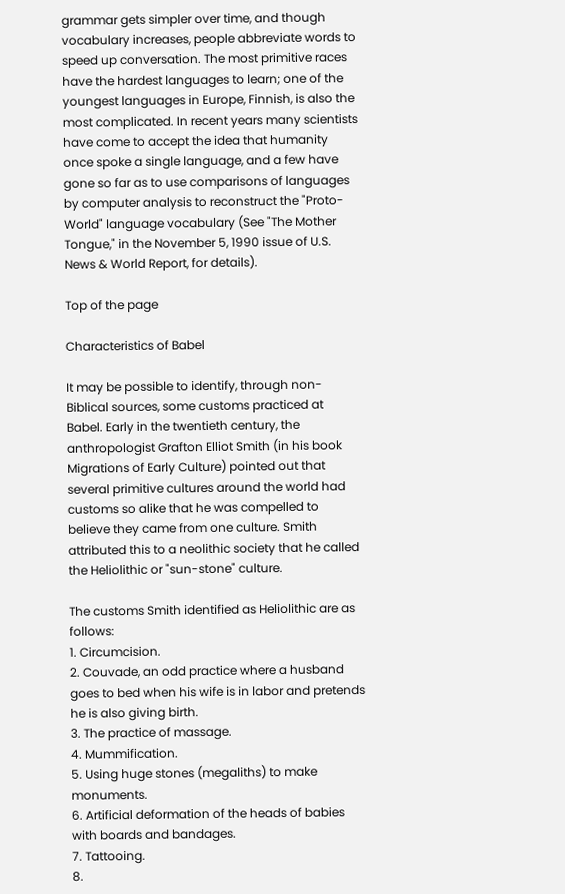grammar gets simpler over time, and though vocabulary increases, people abbreviate words to speed up conversation. The most primitive races have the hardest languages to learn; one of the youngest languages in Europe, Finnish, is also the most complicated. In recent years many scientists have come to accept the idea that humanity once spoke a single language, and a few have gone so far as to use comparisons of languages by computer analysis to reconstruct the "Proto-World" language vocabulary (See "The Mother Tongue," in the November 5, 1990 issue of U.S. News & World Report, for details).

Top of the page

Characteristics of Babel

It may be possible to identify, through non-Biblical sources, some customs practiced at Babel. Early in the twentieth century, the anthropologist Grafton Elliot Smith (in his book Migrations of Early Culture) pointed out that several primitive cultures around the world had customs so alike that he was compelled to believe they came from one culture. Smith attributed this to a neolithic society that he called the Heliolithic or "sun-stone" culture.

The customs Smith identified as Heliolithic are as follows:
1. Circumcision.
2. Couvade, an odd practice where a husband goes to bed when his wife is in labor and pretends he is also giving birth.
3. The practice of massage.
4. Mummification.
5. Using huge stones (megaliths) to make monuments.
6. Artificial deformation of the heads of babies with boards and bandages.
7. Tattooing.
8.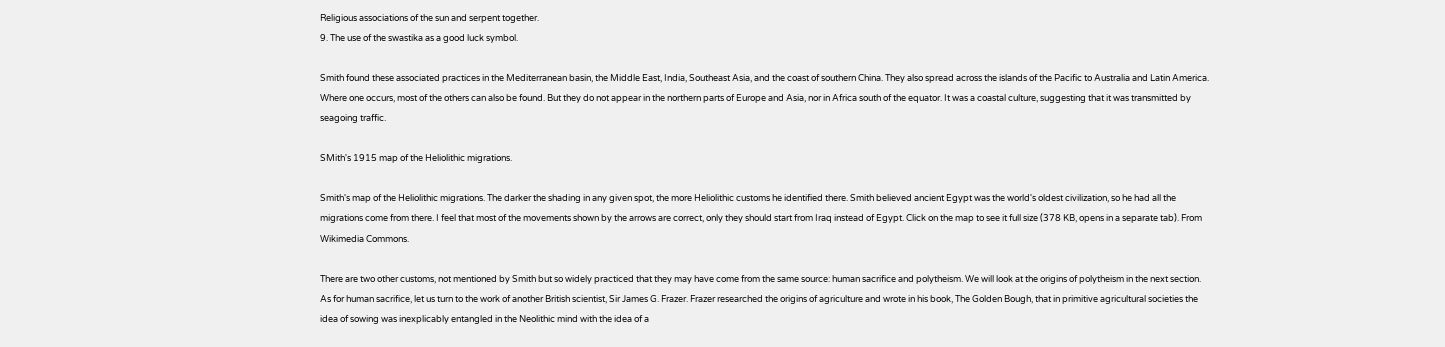Religious associations of the sun and serpent together.
9. The use of the swastika as a good luck symbol.

Smith found these associated practices in the Mediterranean basin, the Middle East, India, Southeast Asia, and the coast of southern China. They also spread across the islands of the Pacific to Australia and Latin America. Where one occurs, most of the others can also be found. But they do not appear in the northern parts of Europe and Asia, nor in Africa south of the equator. It was a coastal culture, suggesting that it was transmitted by seagoing traffic.

SMith's 1915 map of the Heliolithic migrations.

Smith's map of the Heliolithic migrations. The darker the shading in any given spot, the more Heliolithic customs he identified there. Smith believed ancient Egypt was the world's oldest civilization, so he had all the migrations come from there. I feel that most of the movements shown by the arrows are correct, only they should start from Iraq instead of Egypt. Click on the map to see it full size (378 KB, opens in a separate tab). From Wikimedia Commons.

There are two other customs, not mentioned by Smith but so widely practiced that they may have come from the same source: human sacrifice and polytheism. We will look at the origins of polytheism in the next section. As for human sacrifice, let us turn to the work of another British scientist, Sir James G. Frazer. Frazer researched the origins of agriculture and wrote in his book, The Golden Bough, that in primitive agricultural societies the idea of sowing was inexplicably entangled in the Neolithic mind with the idea of a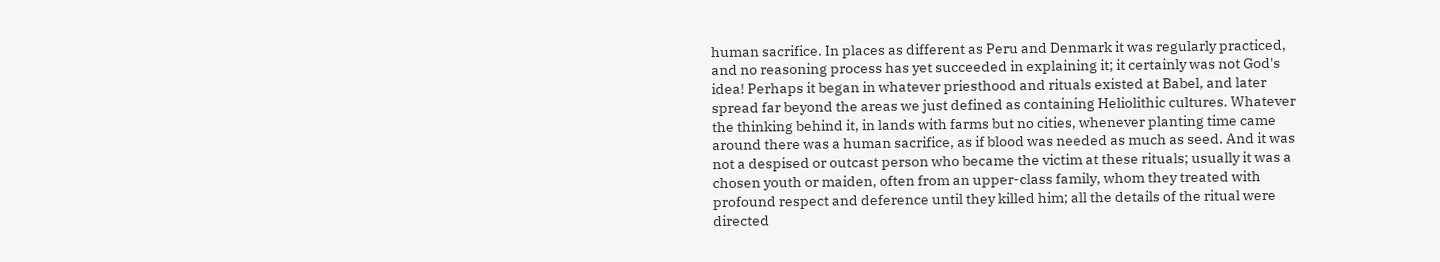human sacrifice. In places as different as Peru and Denmark it was regularly practiced, and no reasoning process has yet succeeded in explaining it; it certainly was not God's idea! Perhaps it began in whatever priesthood and rituals existed at Babel, and later spread far beyond the areas we just defined as containing Heliolithic cultures. Whatever the thinking behind it, in lands with farms but no cities, whenever planting time came around there was a human sacrifice, as if blood was needed as much as seed. And it was not a despised or outcast person who became the victim at these rituals; usually it was a chosen youth or maiden, often from an upper-class family, whom they treated with profound respect and deference until they killed him; all the details of the ritual were directed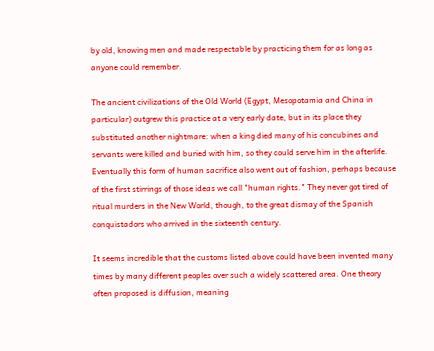by old, knowing men and made respectable by practicing them for as long as anyone could remember.

The ancient civilizations of the Old World (Egypt, Mesopotamia and China in particular) outgrew this practice at a very early date, but in its place they substituted another nightmare: when a king died many of his concubines and servants were killed and buried with him, so they could serve him in the afterlife. Eventually this form of human sacrifice also went out of fashion, perhaps because of the first stirrings of those ideas we call "human rights." They never got tired of ritual murders in the New World, though, to the great dismay of the Spanish conquistadors who arrived in the sixteenth century.

It seems incredible that the customs listed above could have been invented many times by many different peoples over such a widely scattered area. One theory often proposed is diffusion, meaning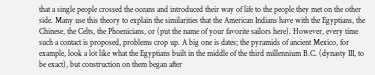that a single people crossed the oceans and introduced their way of life to the people they met on the other side. Many use this theory to explain the similarities that the American Indians have with the Egyptians, the Chinese, the Celts, the Phoenicians, or (put the name of your favorite sailors here). However, every time such a contact is proposed, problems crop up. A big one is dates; the pyramids of ancient Mexico, for example, look a lot like what the Egyptians built in the middle of the third millennium B.C. (dynasty III, to be exact), but construction on them began after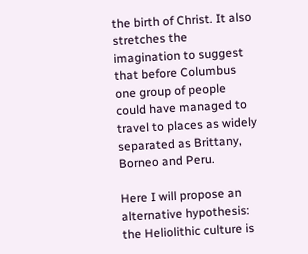the birth of Christ. It also stretches the imagination to suggest that before Columbus one group of people could have managed to travel to places as widely separated as Brittany, Borneo and Peru.

Here I will propose an alternative hypothesis: the Heliolithic culture is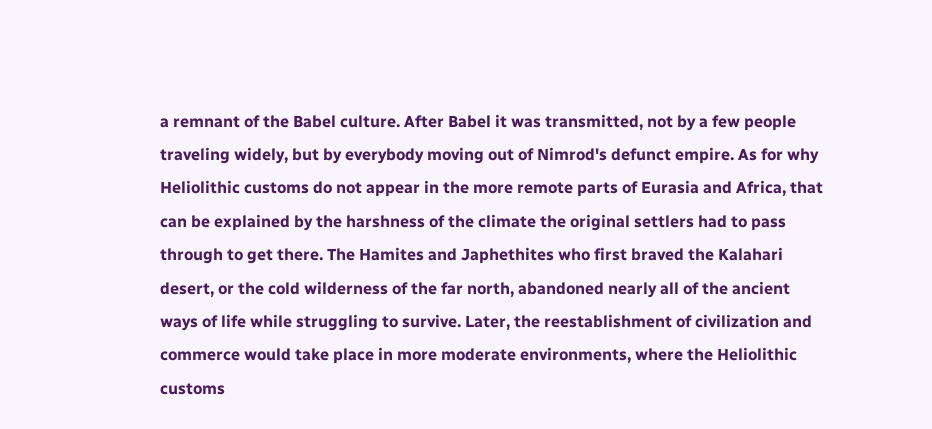a remnant of the Babel culture. After Babel it was transmitted, not by a few people traveling widely, but by everybody moving out of Nimrod's defunct empire. As for why Heliolithic customs do not appear in the more remote parts of Eurasia and Africa, that can be explained by the harshness of the climate the original settlers had to pass through to get there. The Hamites and Japhethites who first braved the Kalahari desert, or the cold wilderness of the far north, abandoned nearly all of the ancient ways of life while struggling to survive. Later, the reestablishment of civilization and commerce would take place in more moderate environments, where the Heliolithic customs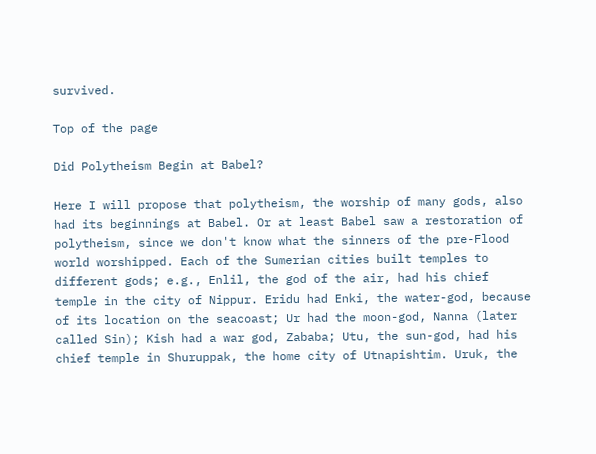survived.

Top of the page

Did Polytheism Begin at Babel?

Here I will propose that polytheism, the worship of many gods, also had its beginnings at Babel. Or at least Babel saw a restoration of polytheism, since we don't know what the sinners of the pre-Flood world worshipped. Each of the Sumerian cities built temples to different gods; e.g., Enlil, the god of the air, had his chief temple in the city of Nippur. Eridu had Enki, the water-god, because of its location on the seacoast; Ur had the moon-god, Nanna (later called Sin); Kish had a war god, Zababa; Utu, the sun-god, had his chief temple in Shuruppak, the home city of Utnapishtim. Uruk, the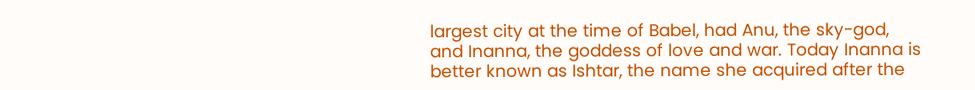largest city at the time of Babel, had Anu, the sky-god, and Inanna, the goddess of love and war. Today Inanna is better known as Ishtar, the name she acquired after the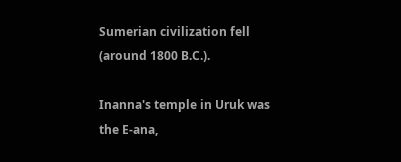Sumerian civilization fell (around 1800 B.C.).

Inanna's temple in Uruk was the E-ana,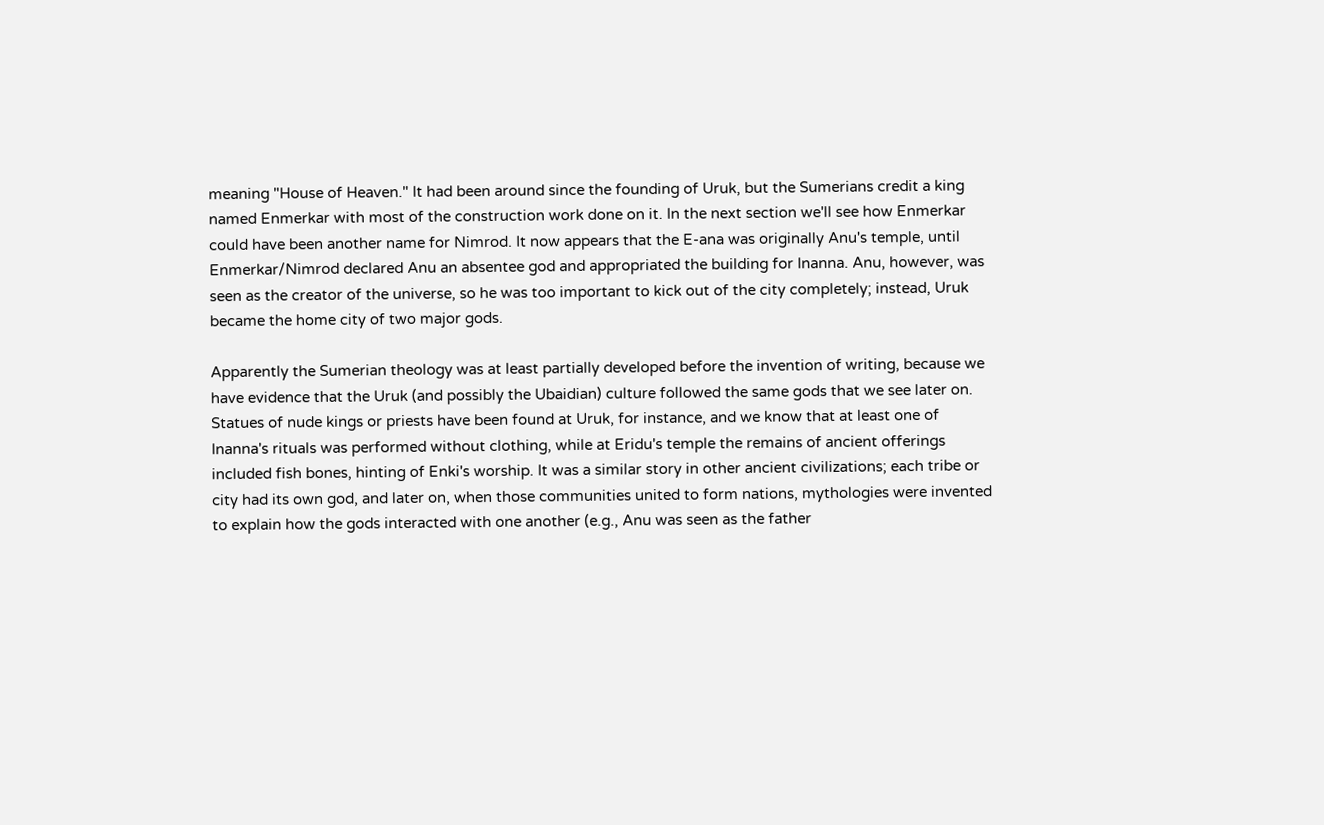meaning "House of Heaven." It had been around since the founding of Uruk, but the Sumerians credit a king named Enmerkar with most of the construction work done on it. In the next section we'll see how Enmerkar could have been another name for Nimrod. It now appears that the E-ana was originally Anu's temple, until Enmerkar/Nimrod declared Anu an absentee god and appropriated the building for Inanna. Anu, however, was seen as the creator of the universe, so he was too important to kick out of the city completely; instead, Uruk became the home city of two major gods.

Apparently the Sumerian theology was at least partially developed before the invention of writing, because we have evidence that the Uruk (and possibly the Ubaidian) culture followed the same gods that we see later on. Statues of nude kings or priests have been found at Uruk, for instance, and we know that at least one of Inanna's rituals was performed without clothing, while at Eridu's temple the remains of ancient offerings included fish bones, hinting of Enki's worship. It was a similar story in other ancient civilizations; each tribe or city had its own god, and later on, when those communities united to form nations, mythologies were invented to explain how the gods interacted with one another (e.g., Anu was seen as the father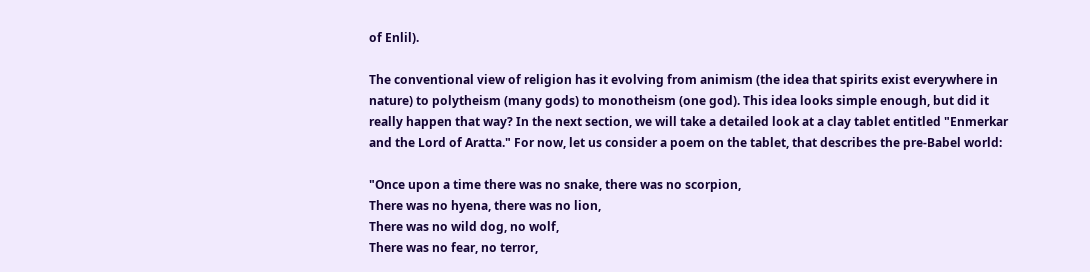of Enlil).

The conventional view of religion has it evolving from animism (the idea that spirits exist everywhere in nature) to polytheism (many gods) to monotheism (one god). This idea looks simple enough, but did it really happen that way? In the next section, we will take a detailed look at a clay tablet entitled "Enmerkar and the Lord of Aratta." For now, let us consider a poem on the tablet, that describes the pre-Babel world:

"Once upon a time there was no snake, there was no scorpion,
There was no hyena, there was no lion,
There was no wild dog, no wolf,
There was no fear, no terror,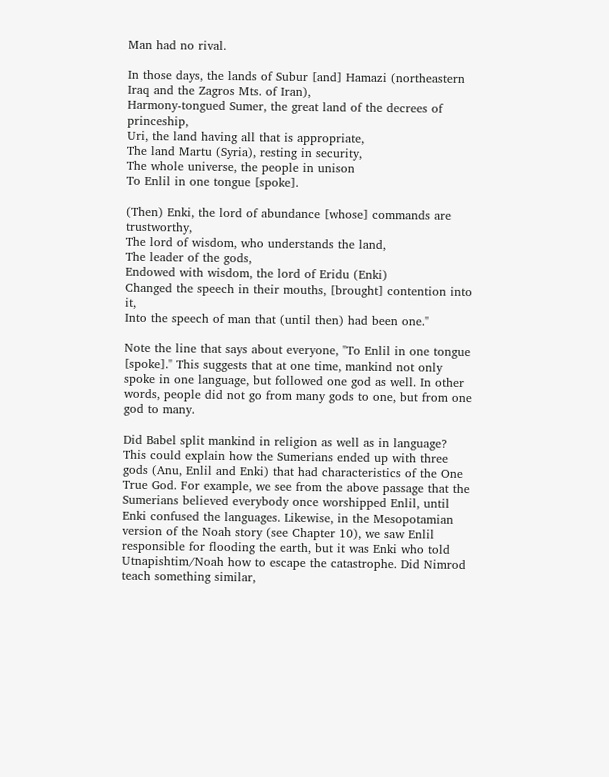Man had no rival.

In those days, the lands of Subur [and] Hamazi (northeastern Iraq and the Zagros Mts. of Iran),
Harmony-tongued Sumer, the great land of the decrees of princeship,
Uri, the land having all that is appropriate,
The land Martu (Syria), resting in security,
The whole universe, the people in unison
To Enlil in one tongue [spoke].

(Then) Enki, the lord of abundance [whose] commands are trustworthy,
The lord of wisdom, who understands the land,
The leader of the gods,
Endowed with wisdom, the lord of Eridu (Enki)
Changed the speech in their mouths, [brought] contention into it,
Into the speech of man that (until then) had been one."

Note the line that says about everyone, "To Enlil in one tongue [spoke]." This suggests that at one time, mankind not only spoke in one language, but followed one god as well. In other words, people did not go from many gods to one, but from one god to many.

Did Babel split mankind in religion as well as in language? This could explain how the Sumerians ended up with three gods (Anu, Enlil and Enki) that had characteristics of the One True God. For example, we see from the above passage that the Sumerians believed everybody once worshipped Enlil, until Enki confused the languages. Likewise, in the Mesopotamian version of the Noah story (see Chapter 10), we saw Enlil responsible for flooding the earth, but it was Enki who told Utnapishtim/Noah how to escape the catastrophe. Did Nimrod teach something similar,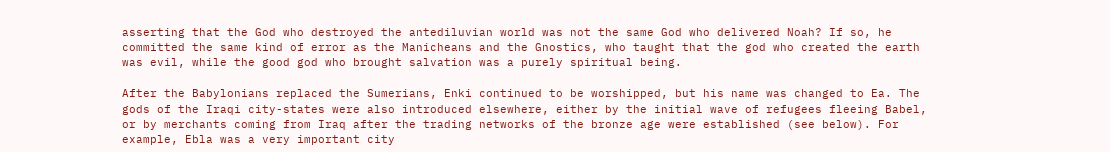asserting that the God who destroyed the antediluvian world was not the same God who delivered Noah? If so, he committed the same kind of error as the Manicheans and the Gnostics, who taught that the god who created the earth was evil, while the good god who brought salvation was a purely spiritual being.

After the Babylonians replaced the Sumerians, Enki continued to be worshipped, but his name was changed to Ea. The gods of the Iraqi city-states were also introduced elsewhere, either by the initial wave of refugees fleeing Babel, or by merchants coming from Iraq after the trading networks of the bronze age were established (see below). For example, Ebla was a very important city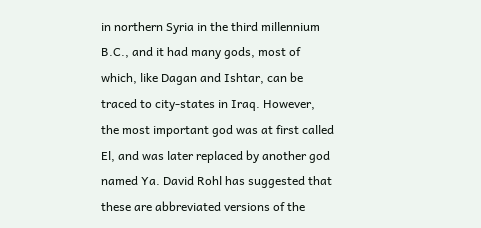in northern Syria in the third millennium B.C., and it had many gods, most of which, like Dagan and Ishtar, can be traced to city-states in Iraq. However, the most important god was at first called El, and was later replaced by another god named Ya. David Rohl has suggested that these are abbreviated versions of the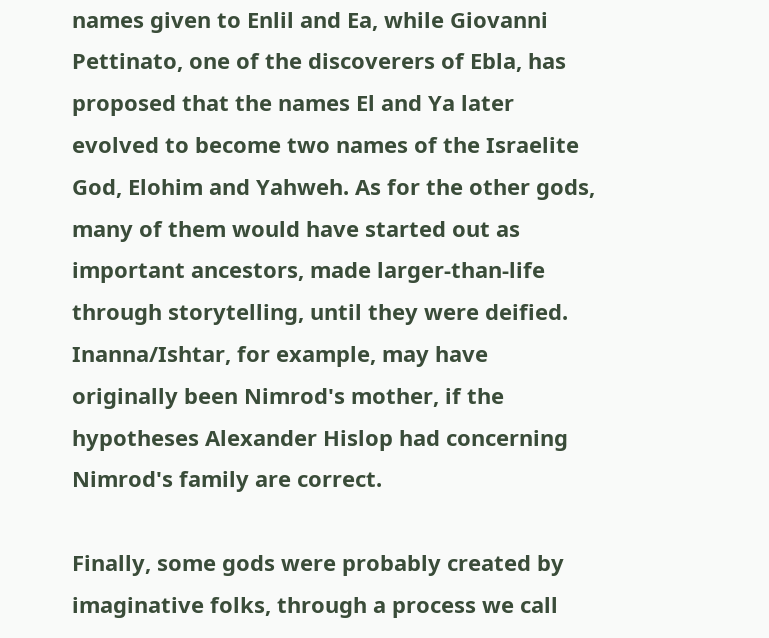names given to Enlil and Ea, while Giovanni Pettinato, one of the discoverers of Ebla, has proposed that the names El and Ya later evolved to become two names of the Israelite God, Elohim and Yahweh. As for the other gods, many of them would have started out as important ancestors, made larger-than-life through storytelling, until they were deified. Inanna/Ishtar, for example, may have originally been Nimrod's mother, if the hypotheses Alexander Hislop had concerning Nimrod's family are correct.

Finally, some gods were probably created by imaginative folks, through a process we call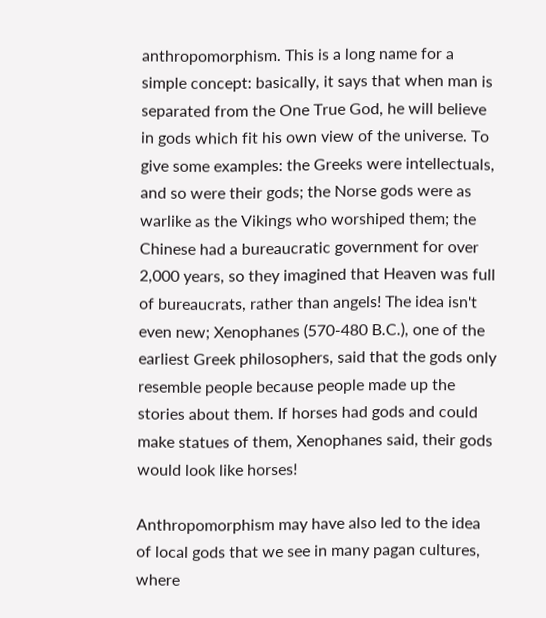anthropomorphism. This is a long name for a simple concept: basically, it says that when man is separated from the One True God, he will believe in gods which fit his own view of the universe. To give some examples: the Greeks were intellectuals, and so were their gods; the Norse gods were as warlike as the Vikings who worshiped them; the Chinese had a bureaucratic government for over 2,000 years, so they imagined that Heaven was full of bureaucrats, rather than angels! The idea isn't even new; Xenophanes (570-480 B.C.), one of the earliest Greek philosophers, said that the gods only resemble people because people made up the stories about them. If horses had gods and could make statues of them, Xenophanes said, their gods would look like horses!

Anthropomorphism may have also led to the idea of local gods that we see in many pagan cultures, where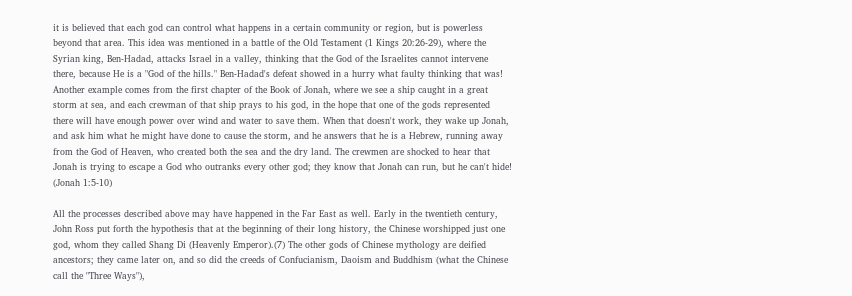it is believed that each god can control what happens in a certain community or region, but is powerless beyond that area. This idea was mentioned in a battle of the Old Testament (1 Kings 20:26-29), where the Syrian king, Ben-Hadad, attacks Israel in a valley, thinking that the God of the Israelites cannot intervene there, because He is a "God of the hills." Ben-Hadad's defeat showed in a hurry what faulty thinking that was! Another example comes from the first chapter of the Book of Jonah, where we see a ship caught in a great storm at sea, and each crewman of that ship prays to his god, in the hope that one of the gods represented there will have enough power over wind and water to save them. When that doesn't work, they wake up Jonah, and ask him what he might have done to cause the storm, and he answers that he is a Hebrew, running away from the God of Heaven, who created both the sea and the dry land. The crewmen are shocked to hear that Jonah is trying to escape a God who outranks every other god; they know that Jonah can run, but he can't hide! (Jonah 1:5-10)

All the processes described above may have happened in the Far East as well. Early in the twentieth century, John Ross put forth the hypothesis that at the beginning of their long history, the Chinese worshipped just one god, whom they called Shang Di (Heavenly Emperor).(7) The other gods of Chinese mythology are deified ancestors; they came later on, and so did the creeds of Confucianism, Daoism and Buddhism (what the Chinese call the "Three Ways"),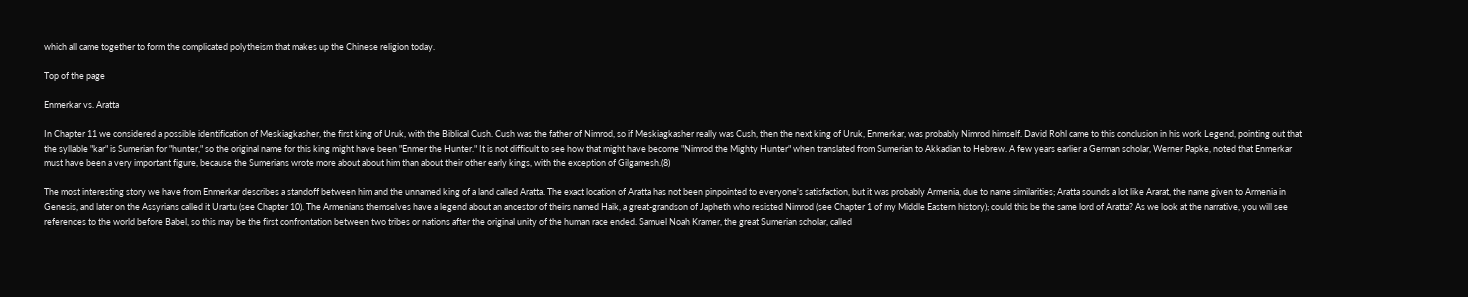which all came together to form the complicated polytheism that makes up the Chinese religion today.

Top of the page

Enmerkar vs. Aratta

In Chapter 11 we considered a possible identification of Meskiagkasher, the first king of Uruk, with the Biblical Cush. Cush was the father of Nimrod, so if Meskiagkasher really was Cush, then the next king of Uruk, Enmerkar, was probably Nimrod himself. David Rohl came to this conclusion in his work Legend, pointing out that the syllable "kar" is Sumerian for "hunter," so the original name for this king might have been "Enmer the Hunter." It is not difficult to see how that might have become "Nimrod the Mighty Hunter" when translated from Sumerian to Akkadian to Hebrew. A few years earlier a German scholar, Werner Papke, noted that Enmerkar must have been a very important figure, because the Sumerians wrote more about about him than about their other early kings, with the exception of Gilgamesh.(8)

The most interesting story we have from Enmerkar describes a standoff between him and the unnamed king of a land called Aratta. The exact location of Aratta has not been pinpointed to everyone's satisfaction, but it was probably Armenia, due to name similarities; Aratta sounds a lot like Ararat, the name given to Armenia in Genesis, and later on the Assyrians called it Urartu (see Chapter 10). The Armenians themselves have a legend about an ancestor of theirs named Haik, a great-grandson of Japheth who resisted Nimrod (see Chapter 1 of my Middle Eastern history); could this be the same lord of Aratta? As we look at the narrative, you will see references to the world before Babel, so this may be the first confrontation between two tribes or nations after the original unity of the human race ended. Samuel Noah Kramer, the great Sumerian scholar, called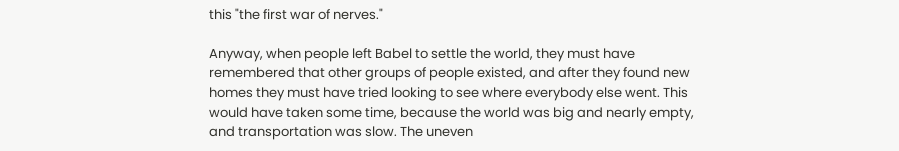this "the first war of nerves."

Anyway, when people left Babel to settle the world, they must have remembered that other groups of people existed, and after they found new homes they must have tried looking to see where everybody else went. This would have taken some time, because the world was big and nearly empty, and transportation was slow. The uneven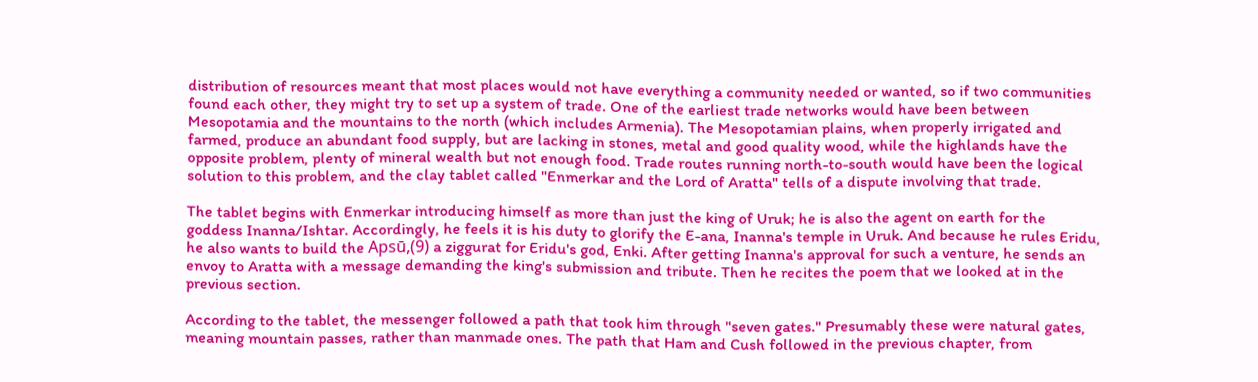distribution of resources meant that most places would not have everything a community needed or wanted, so if two communities found each other, they might try to set up a system of trade. One of the earliest trade networks would have been between Mesopotamia and the mountains to the north (which includes Armenia). The Mesopotamian plains, when properly irrigated and farmed, produce an abundant food supply, but are lacking in stones, metal and good quality wood, while the highlands have the opposite problem, plenty of mineral wealth but not enough food. Trade routes running north-to-south would have been the logical solution to this problem, and the clay tablet called "Enmerkar and the Lord of Aratta" tells of a dispute involving that trade.

The tablet begins with Enmerkar introducing himself as more than just the king of Uruk; he is also the agent on earth for the goddess Inanna/Ishtar. Accordingly, he feels it is his duty to glorify the E-ana, Inanna's temple in Uruk. And because he rules Eridu, he also wants to build the Apsū,(9) a ziggurat for Eridu's god, Enki. After getting Inanna's approval for such a venture, he sends an envoy to Aratta with a message demanding the king's submission and tribute. Then he recites the poem that we looked at in the previous section.

According to the tablet, the messenger followed a path that took him through "seven gates." Presumably these were natural gates, meaning mountain passes, rather than manmade ones. The path that Ham and Cush followed in the previous chapter, from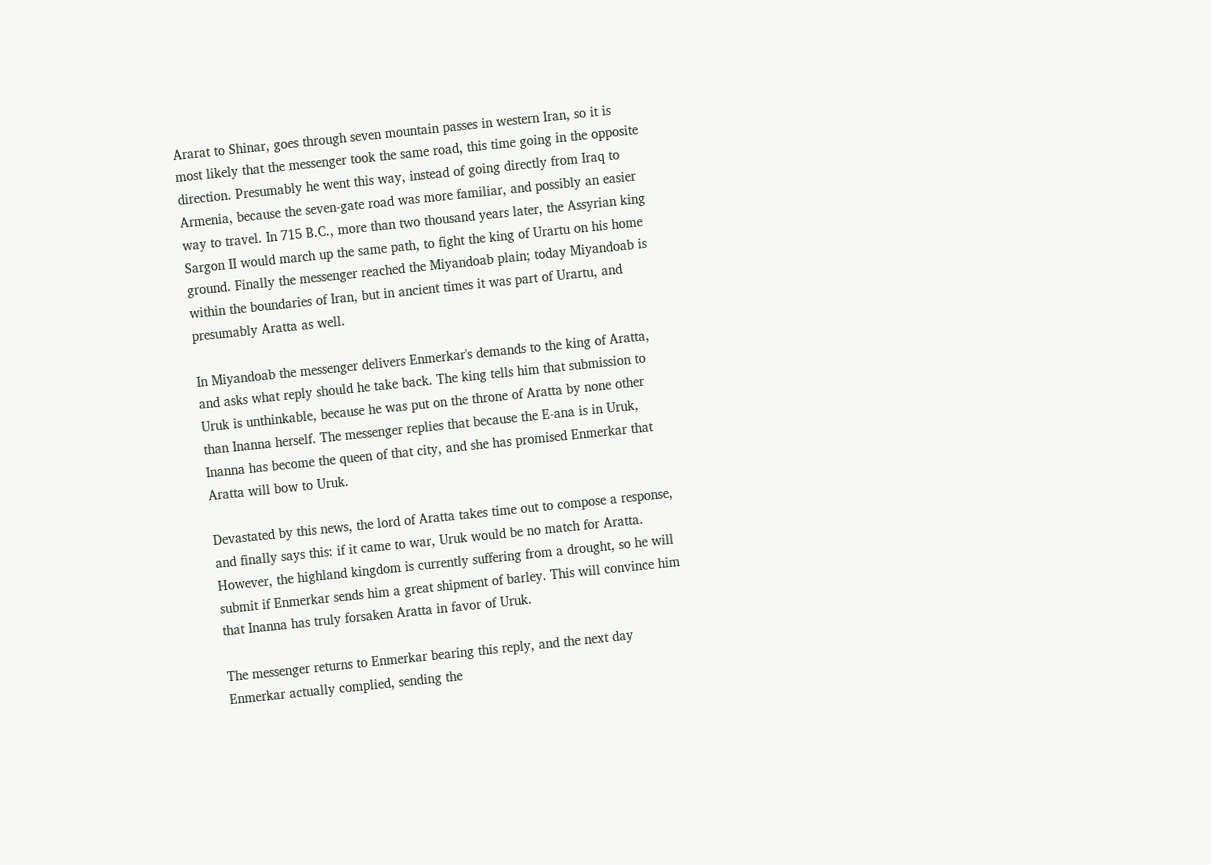Ararat to Shinar, goes through seven mountain passes in western Iran, so it is most likely that the messenger took the same road, this time going in the opposite direction. Presumably he went this way, instead of going directly from Iraq to Armenia, because the seven-gate road was more familiar, and possibly an easier way to travel. In 715 B.C., more than two thousand years later, the Assyrian king Sargon II would march up the same path, to fight the king of Urartu on his home ground. Finally the messenger reached the Miyandoab plain; today Miyandoab is within the boundaries of Iran, but in ancient times it was part of Urartu, and presumably Aratta as well.

In Miyandoab the messenger delivers Enmerkar's demands to the king of Aratta, and asks what reply should he take back. The king tells him that submission to Uruk is unthinkable, because he was put on the throne of Aratta by none other than Inanna herself. The messenger replies that because the E-ana is in Uruk, Inanna has become the queen of that city, and she has promised Enmerkar that Aratta will bow to Uruk.

Devastated by this news, the lord of Aratta takes time out to compose a response, and finally says this: if it came to war, Uruk would be no match for Aratta. However, the highland kingdom is currently suffering from a drought, so he will submit if Enmerkar sends him a great shipment of barley. This will convince him that Inanna has truly forsaken Aratta in favor of Uruk.

The messenger returns to Enmerkar bearing this reply, and the next day Enmerkar actually complied, sending the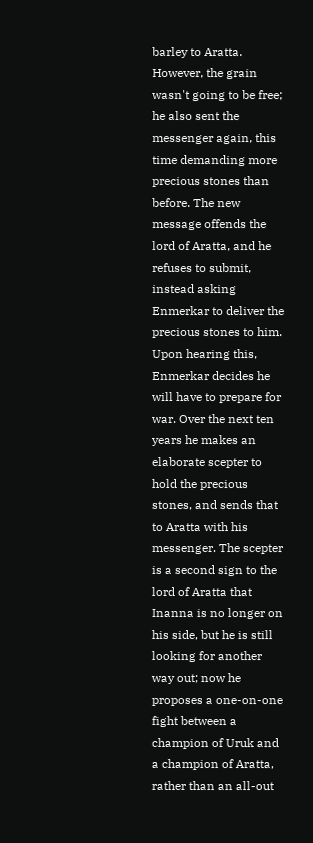barley to Aratta. However, the grain wasn't going to be free; he also sent the messenger again, this time demanding more precious stones than before. The new message offends the lord of Aratta, and he refuses to submit, instead asking Enmerkar to deliver the precious stones to him. Upon hearing this, Enmerkar decides he will have to prepare for war. Over the next ten years he makes an elaborate scepter to hold the precious stones, and sends that to Aratta with his messenger. The scepter is a second sign to the lord of Aratta that Inanna is no longer on his side, but he is still looking for another way out; now he proposes a one-on-one fight between a champion of Uruk and a champion of Aratta, rather than an all-out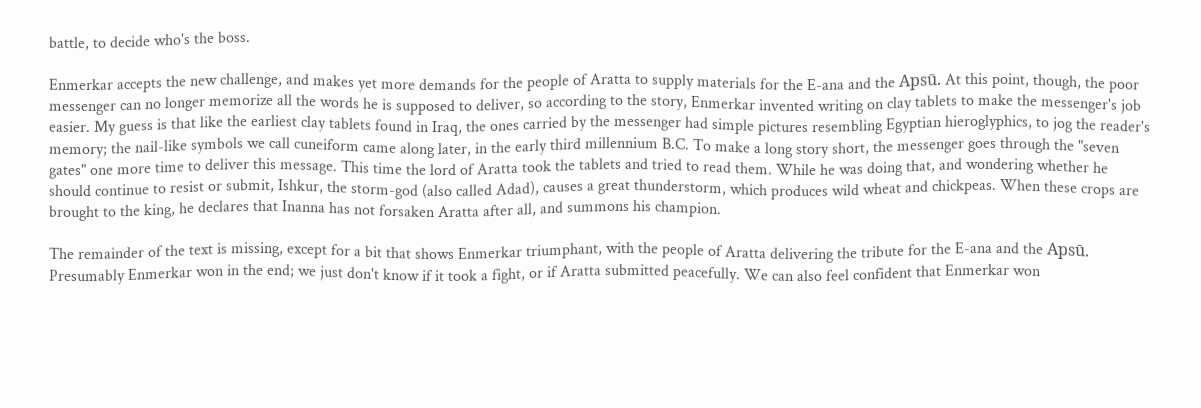battle, to decide who's the boss.

Enmerkar accepts the new challenge, and makes yet more demands for the people of Aratta to supply materials for the E-ana and the Apsū. At this point, though, the poor messenger can no longer memorize all the words he is supposed to deliver, so according to the story, Enmerkar invented writing on clay tablets to make the messenger's job easier. My guess is that like the earliest clay tablets found in Iraq, the ones carried by the messenger had simple pictures resembling Egyptian hieroglyphics, to jog the reader's memory; the nail-like symbols we call cuneiform came along later, in the early third millennium B.C. To make a long story short, the messenger goes through the "seven gates" one more time to deliver this message. This time the lord of Aratta took the tablets and tried to read them. While he was doing that, and wondering whether he should continue to resist or submit, Ishkur, the storm-god (also called Adad), causes a great thunderstorm, which produces wild wheat and chickpeas. When these crops are brought to the king, he declares that Inanna has not forsaken Aratta after all, and summons his champion.

The remainder of the text is missing, except for a bit that shows Enmerkar triumphant, with the people of Aratta delivering the tribute for the E-ana and the Apsū. Presumably Enmerkar won in the end; we just don't know if it took a fight, or if Aratta submitted peacefully. We can also feel confident that Enmerkar won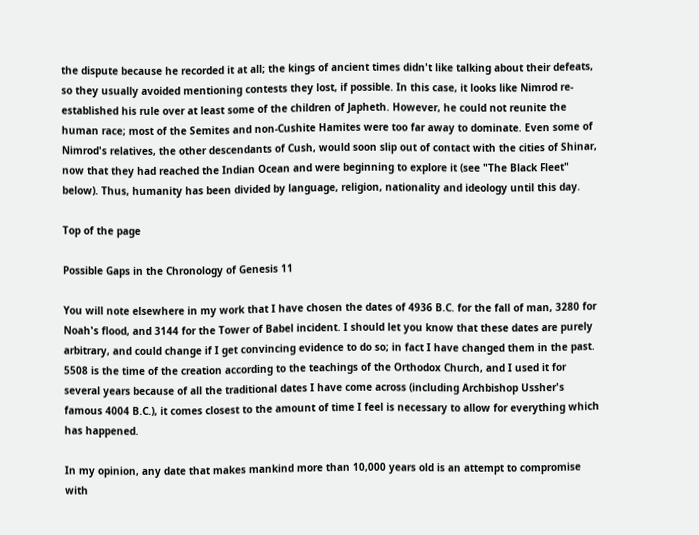the dispute because he recorded it at all; the kings of ancient times didn't like talking about their defeats, so they usually avoided mentioning contests they lost, if possible. In this case, it looks like Nimrod re-established his rule over at least some of the children of Japheth. However, he could not reunite the human race; most of the Semites and non-Cushite Hamites were too far away to dominate. Even some of Nimrod's relatives, the other descendants of Cush, would soon slip out of contact with the cities of Shinar, now that they had reached the Indian Ocean and were beginning to explore it (see "The Black Fleet" below). Thus, humanity has been divided by language, religion, nationality and ideology until this day.

Top of the page

Possible Gaps in the Chronology of Genesis 11

You will note elsewhere in my work that I have chosen the dates of 4936 B.C. for the fall of man, 3280 for Noah's flood, and 3144 for the Tower of Babel incident. I should let you know that these dates are purely arbitrary, and could change if I get convincing evidence to do so; in fact I have changed them in the past. 5508 is the time of the creation according to the teachings of the Orthodox Church, and I used it for several years because of all the traditional dates I have come across (including Archbishop Ussher's famous 4004 B.C.), it comes closest to the amount of time I feel is necessary to allow for everything which has happened.

In my opinion, any date that makes mankind more than 10,000 years old is an attempt to compromise with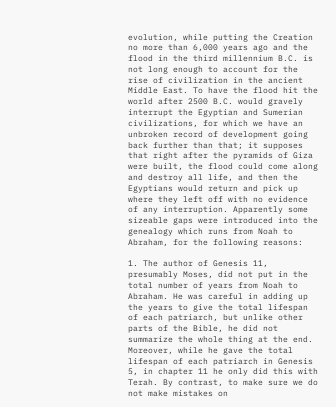evolution, while putting the Creation no more than 6,000 years ago and the flood in the third millennium B.C. is not long enough to account for the rise of civilization in the ancient Middle East. To have the flood hit the world after 2500 B.C. would gravely interrupt the Egyptian and Sumerian civilizations, for which we have an unbroken record of development going back further than that; it supposes that right after the pyramids of Giza were built, the flood could come along and destroy all life, and then the Egyptians would return and pick up where they left off with no evidence of any interruption. Apparently some sizeable gaps were introduced into the genealogy which runs from Noah to Abraham, for the following reasons:

1. The author of Genesis 11, presumably Moses, did not put in the total number of years from Noah to Abraham. He was careful in adding up the years to give the total lifespan of each patriarch, but unlike other parts of the Bible, he did not summarize the whole thing at the end. Moreover, while he gave the total lifespan of each patriarch in Genesis 5, in chapter 11 he only did this with Terah. By contrast, to make sure we do not make mistakes on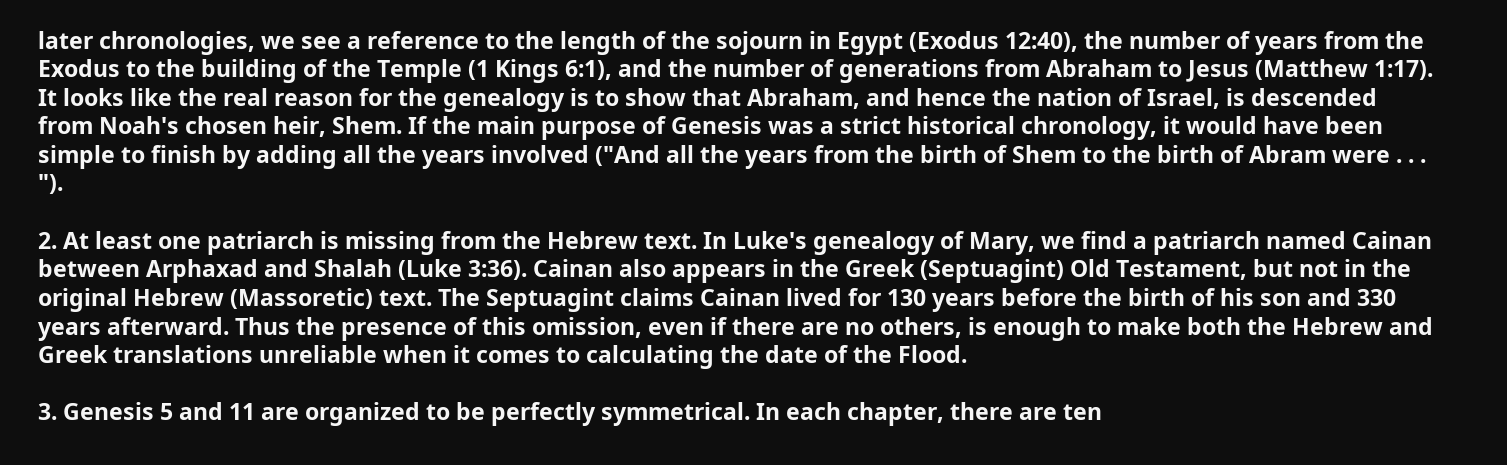later chronologies, we see a reference to the length of the sojourn in Egypt (Exodus 12:40), the number of years from the Exodus to the building of the Temple (1 Kings 6:1), and the number of generations from Abraham to Jesus (Matthew 1:17). It looks like the real reason for the genealogy is to show that Abraham, and hence the nation of Israel, is descended from Noah's chosen heir, Shem. If the main purpose of Genesis was a strict historical chronology, it would have been simple to finish by adding all the years involved ("And all the years from the birth of Shem to the birth of Abram were . . . ").

2. At least one patriarch is missing from the Hebrew text. In Luke's genealogy of Mary, we find a patriarch named Cainan between Arphaxad and Shalah (Luke 3:36). Cainan also appears in the Greek (Septuagint) Old Testament, but not in the original Hebrew (Massoretic) text. The Septuagint claims Cainan lived for 130 years before the birth of his son and 330 years afterward. Thus the presence of this omission, even if there are no others, is enough to make both the Hebrew and Greek translations unreliable when it comes to calculating the date of the Flood.

3. Genesis 5 and 11 are organized to be perfectly symmetrical. In each chapter, there are ten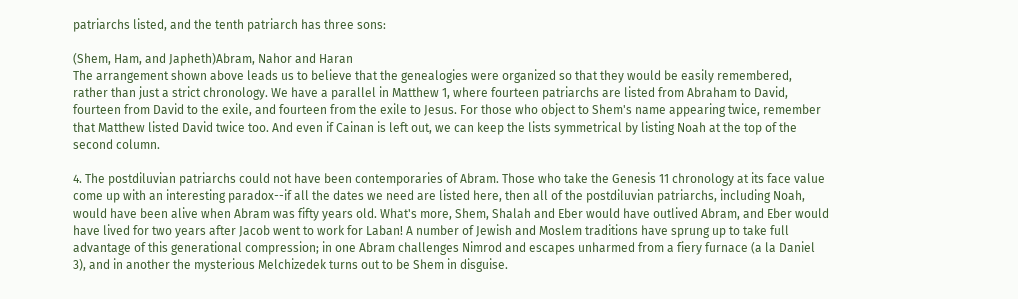patriarchs listed, and the tenth patriarch has three sons:

(Shem, Ham, and Japheth)Abram, Nahor and Haran
The arrangement shown above leads us to believe that the genealogies were organized so that they would be easily remembered, rather than just a strict chronology. We have a parallel in Matthew 1, where fourteen patriarchs are listed from Abraham to David, fourteen from David to the exile, and fourteen from the exile to Jesus. For those who object to Shem's name appearing twice, remember that Matthew listed David twice too. And even if Cainan is left out, we can keep the lists symmetrical by listing Noah at the top of the second column.

4. The postdiluvian patriarchs could not have been contemporaries of Abram. Those who take the Genesis 11 chronology at its face value come up with an interesting paradox--if all the dates we need are listed here, then all of the postdiluvian patriarchs, including Noah, would have been alive when Abram was fifty years old. What's more, Shem, Shalah and Eber would have outlived Abram, and Eber would have lived for two years after Jacob went to work for Laban! A number of Jewish and Moslem traditions have sprung up to take full advantage of this generational compression; in one Abram challenges Nimrod and escapes unharmed from a fiery furnace (a la Daniel 3), and in another the mysterious Melchizedek turns out to be Shem in disguise.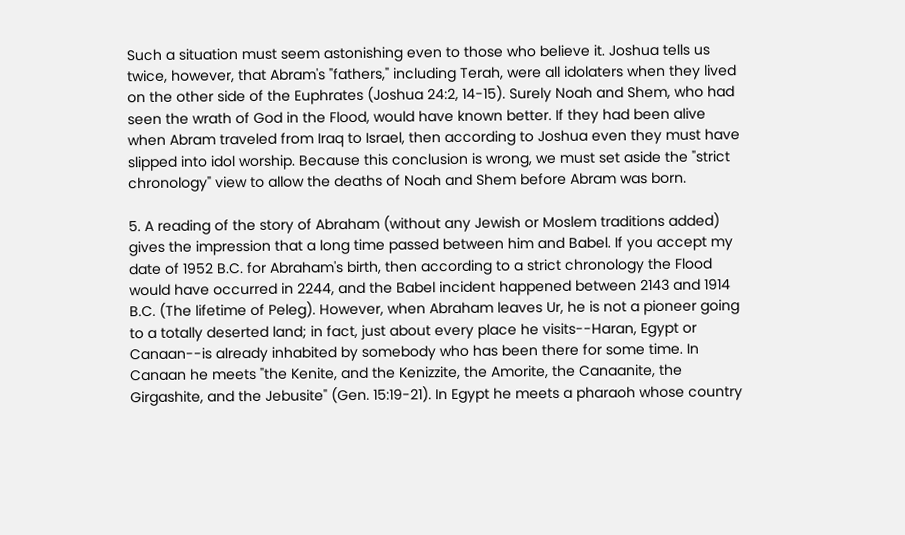Such a situation must seem astonishing even to those who believe it. Joshua tells us twice, however, that Abram's "fathers," including Terah, were all idolaters when they lived on the other side of the Euphrates (Joshua 24:2, 14-15). Surely Noah and Shem, who had seen the wrath of God in the Flood, would have known better. If they had been alive when Abram traveled from Iraq to Israel, then according to Joshua even they must have slipped into idol worship. Because this conclusion is wrong, we must set aside the "strict chronology" view to allow the deaths of Noah and Shem before Abram was born.

5. A reading of the story of Abraham (without any Jewish or Moslem traditions added) gives the impression that a long time passed between him and Babel. If you accept my date of 1952 B.C. for Abraham's birth, then according to a strict chronology the Flood would have occurred in 2244, and the Babel incident happened between 2143 and 1914 B.C. (The lifetime of Peleg). However, when Abraham leaves Ur, he is not a pioneer going to a totally deserted land; in fact, just about every place he visits--Haran, Egypt or Canaan--is already inhabited by somebody who has been there for some time. In Canaan he meets "the Kenite, and the Kenizzite, the Amorite, the Canaanite, the Girgashite, and the Jebusite" (Gen. 15:19-21). In Egypt he meets a pharaoh whose country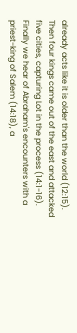already acts like it is older than the world (12:15). Then four kings came out of the east and attacked five cities, capturing Lot in the process (14:1-16). Finally we hear of Abraham's encounters with a priest-king of Salem (14:18), a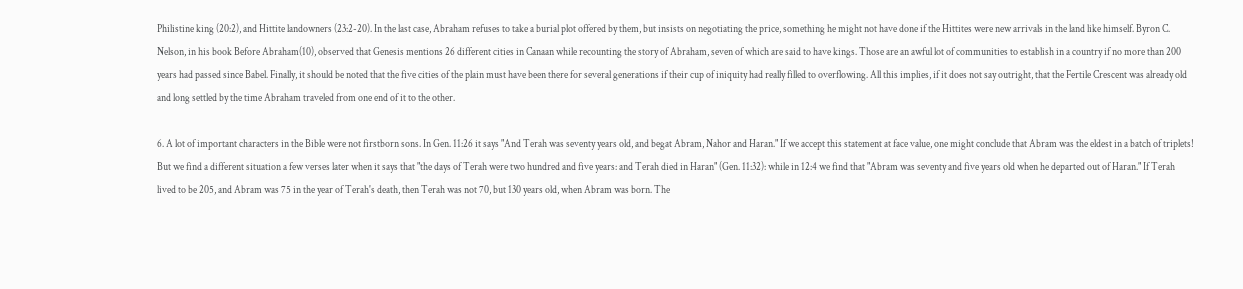Philistine king (20:2), and Hittite landowners (23:2-20). In the last case, Abraham refuses to take a burial plot offered by them, but insists on negotiating the price, something he might not have done if the Hittites were new arrivals in the land like himself. Byron C. Nelson, in his book Before Abraham(10), observed that Genesis mentions 26 different cities in Canaan while recounting the story of Abraham, seven of which are said to have kings. Those are an awful lot of communities to establish in a country if no more than 200 years had passed since Babel. Finally, it should be noted that the five cities of the plain must have been there for several generations if their cup of iniquity had really filled to overflowing. All this implies, if it does not say outright, that the Fertile Crescent was already old and long settled by the time Abraham traveled from one end of it to the other.

6. A lot of important characters in the Bible were not firstborn sons. In Gen. 11:26 it says "And Terah was seventy years old, and begat Abram, Nahor and Haran." If we accept this statement at face value, one might conclude that Abram was the eldest in a batch of triplets! But we find a different situation a few verses later when it says that "the days of Terah were two hundred and five years: and Terah died in Haran" (Gen. 11:32): while in 12:4 we find that "Abram was seventy and five years old when he departed out of Haran." If Terah lived to be 205, and Abram was 75 in the year of Terah's death, then Terah was not 70, but 130 years old, when Abram was born. The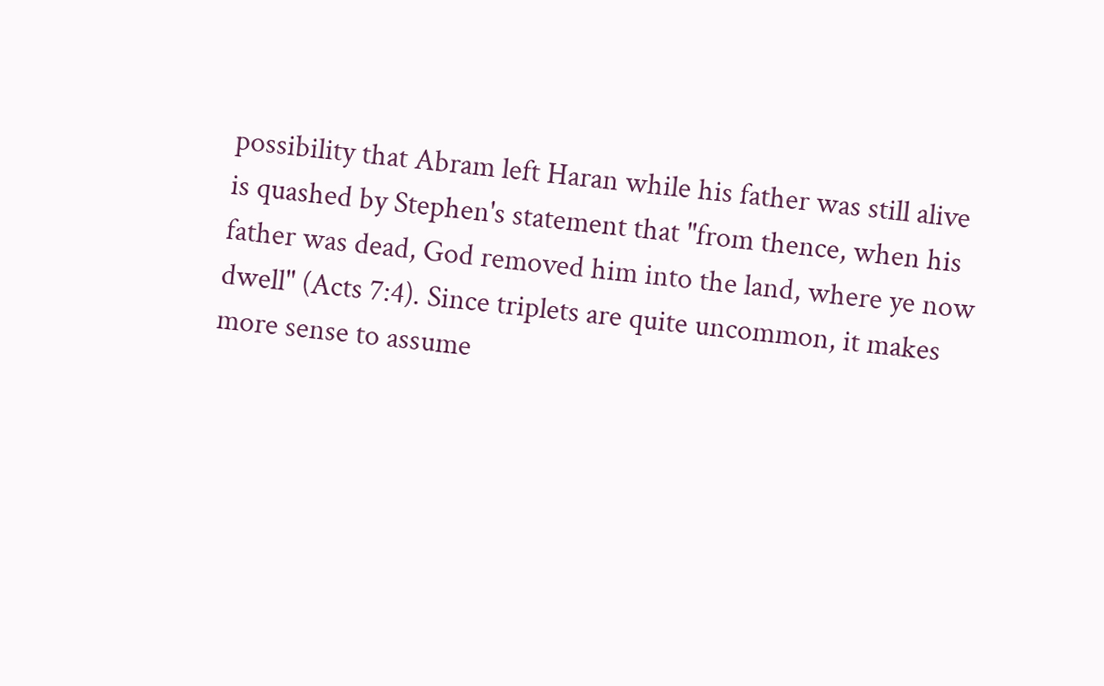possibility that Abram left Haran while his father was still alive is quashed by Stephen's statement that "from thence, when his father was dead, God removed him into the land, where ye now dwell" (Acts 7:4). Since triplets are quite uncommon, it makes more sense to assume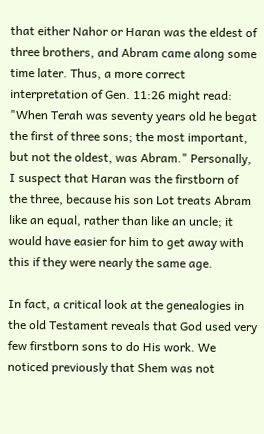that either Nahor or Haran was the eldest of three brothers, and Abram came along some time later. Thus, a more correct interpretation of Gen. 11:26 might read: "When Terah was seventy years old he begat the first of three sons; the most important, but not the oldest, was Abram." Personally, I suspect that Haran was the firstborn of the three, because his son Lot treats Abram like an equal, rather than like an uncle; it would have easier for him to get away with this if they were nearly the same age.

In fact, a critical look at the genealogies in the old Testament reveals that God used very few firstborn sons to do His work. We noticed previously that Shem was not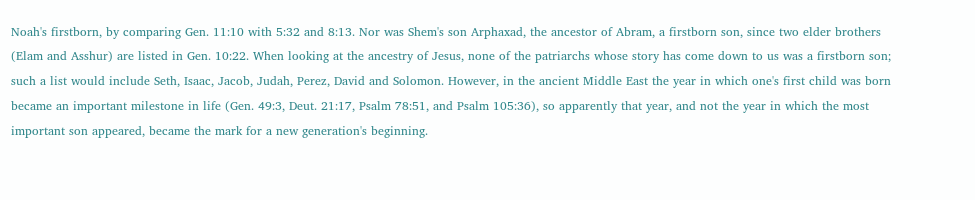Noah's firstborn, by comparing Gen. 11:10 with 5:32 and 8:13. Nor was Shem's son Arphaxad, the ancestor of Abram, a firstborn son, since two elder brothers (Elam and Asshur) are listed in Gen. 10:22. When looking at the ancestry of Jesus, none of the patriarchs whose story has come down to us was a firstborn son; such a list would include Seth, Isaac, Jacob, Judah, Perez, David and Solomon. However, in the ancient Middle East the year in which one's first child was born became an important milestone in life (Gen. 49:3, Deut. 21:17, Psalm 78:51, and Psalm 105:36), so apparently that year, and not the year in which the most important son appeared, became the mark for a new generation's beginning.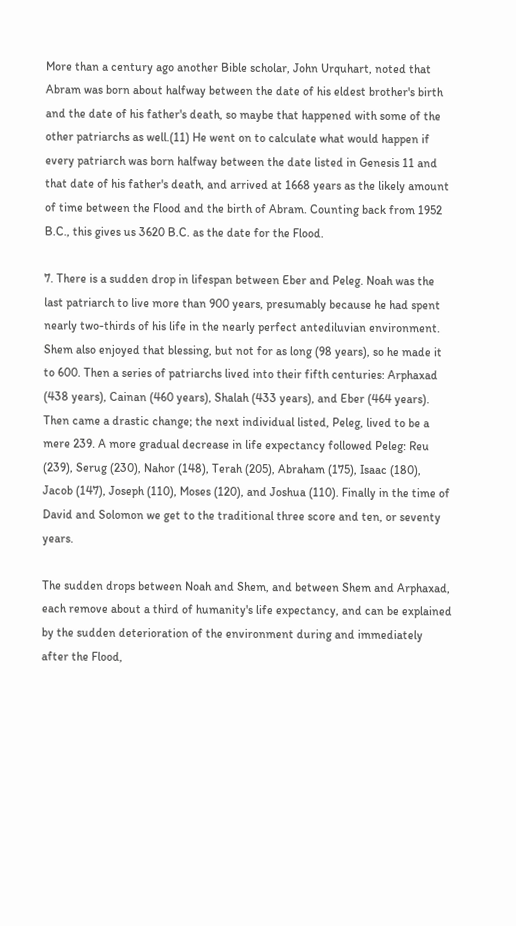More than a century ago another Bible scholar, John Urquhart, noted that Abram was born about halfway between the date of his eldest brother's birth and the date of his father's death, so maybe that happened with some of the other patriarchs as well.(11) He went on to calculate what would happen if every patriarch was born halfway between the date listed in Genesis 11 and that date of his father's death, and arrived at 1668 years as the likely amount of time between the Flood and the birth of Abram. Counting back from 1952 B.C., this gives us 3620 B.C. as the date for the Flood.

7. There is a sudden drop in lifespan between Eber and Peleg. Noah was the last patriarch to live more than 900 years, presumably because he had spent nearly two-thirds of his life in the nearly perfect antediluvian environment. Shem also enjoyed that blessing, but not for as long (98 years), so he made it to 600. Then a series of patriarchs lived into their fifth centuries: Arphaxad (438 years), Cainan (460 years), Shalah (433 years), and Eber (464 years). Then came a drastic change; the next individual listed, Peleg, lived to be a mere 239. A more gradual decrease in life expectancy followed Peleg: Reu (239), Serug (230), Nahor (148), Terah (205), Abraham (175), Isaac (180), Jacob (147), Joseph (110), Moses (120), and Joshua (110). Finally in the time of David and Solomon we get to the traditional three score and ten, or seventy years.

The sudden drops between Noah and Shem, and between Shem and Arphaxad, each remove about a third of humanity's life expectancy, and can be explained by the sudden deterioration of the environment during and immediately after the Flood,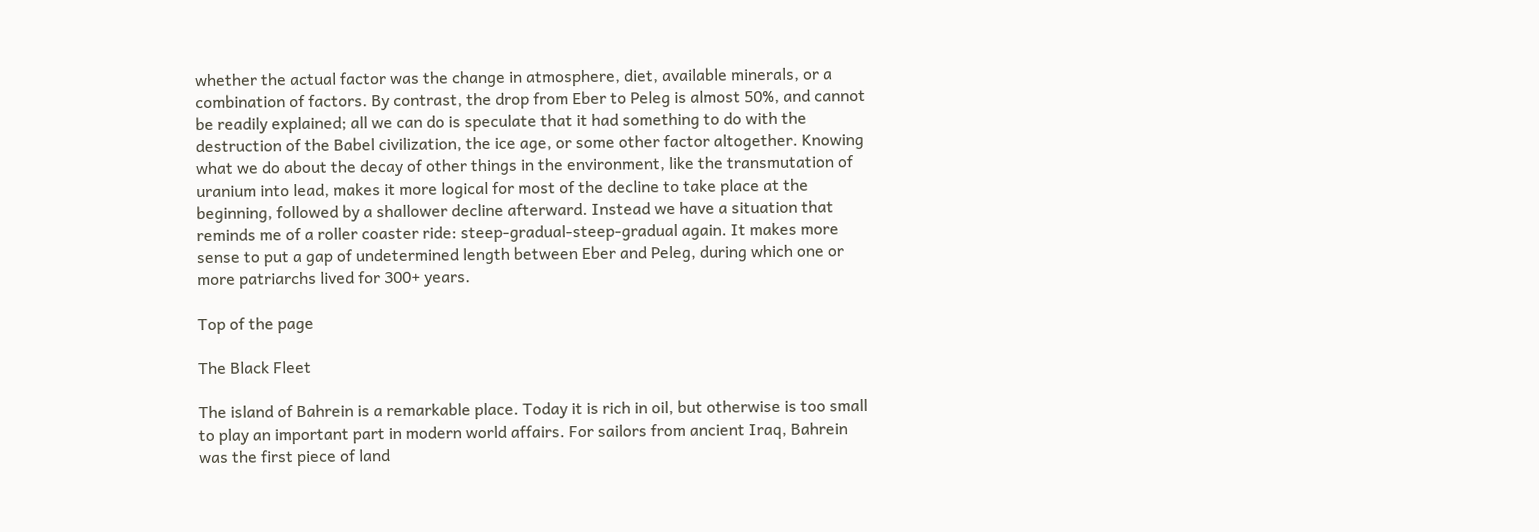whether the actual factor was the change in atmosphere, diet, available minerals, or a combination of factors. By contrast, the drop from Eber to Peleg is almost 50%, and cannot be readily explained; all we can do is speculate that it had something to do with the destruction of the Babel civilization, the ice age, or some other factor altogether. Knowing what we do about the decay of other things in the environment, like the transmutation of uranium into lead, makes it more logical for most of the decline to take place at the beginning, followed by a shallower decline afterward. Instead we have a situation that reminds me of a roller coaster ride: steep-gradual-steep-gradual again. It makes more sense to put a gap of undetermined length between Eber and Peleg, during which one or more patriarchs lived for 300+ years.

Top of the page

The Black Fleet

The island of Bahrein is a remarkable place. Today it is rich in oil, but otherwise is too small to play an important part in modern world affairs. For sailors from ancient Iraq, Bahrein was the first piece of land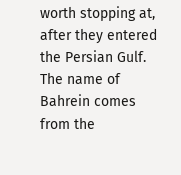worth stopping at, after they entered the Persian Gulf. The name of Bahrein comes from the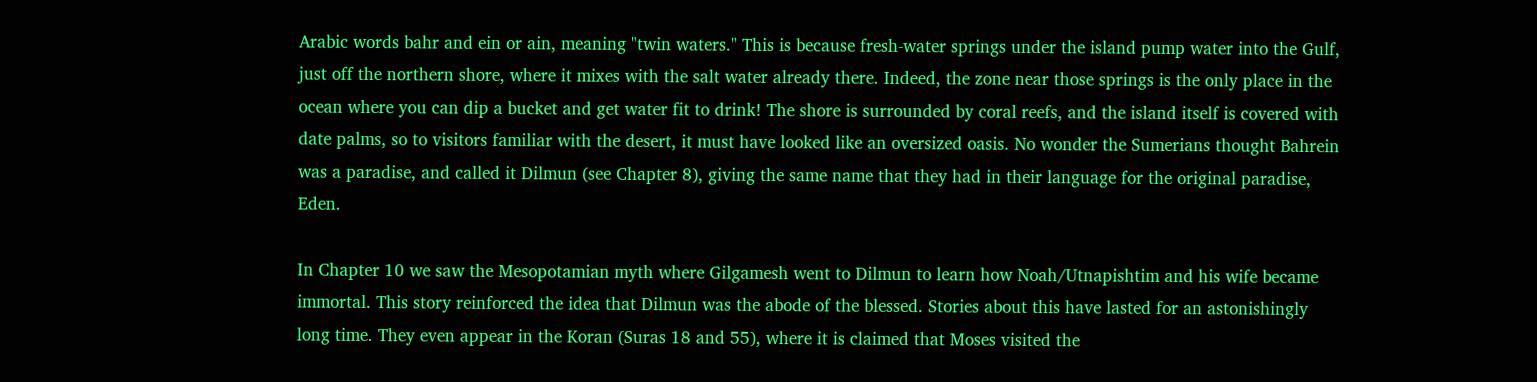Arabic words bahr and ein or ain, meaning "twin waters." This is because fresh-water springs under the island pump water into the Gulf, just off the northern shore, where it mixes with the salt water already there. Indeed, the zone near those springs is the only place in the ocean where you can dip a bucket and get water fit to drink! The shore is surrounded by coral reefs, and the island itself is covered with date palms, so to visitors familiar with the desert, it must have looked like an oversized oasis. No wonder the Sumerians thought Bahrein was a paradise, and called it Dilmun (see Chapter 8), giving the same name that they had in their language for the original paradise, Eden.

In Chapter 10 we saw the Mesopotamian myth where Gilgamesh went to Dilmun to learn how Noah/Utnapishtim and his wife became immortal. This story reinforced the idea that Dilmun was the abode of the blessed. Stories about this have lasted for an astonishingly long time. They even appear in the Koran (Suras 18 and 55), where it is claimed that Moses visited the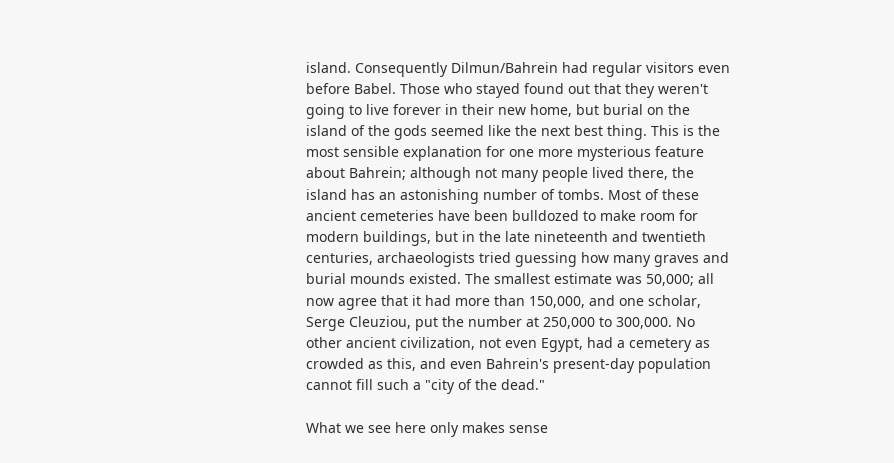island. Consequently Dilmun/Bahrein had regular visitors even before Babel. Those who stayed found out that they weren't going to live forever in their new home, but burial on the island of the gods seemed like the next best thing. This is the most sensible explanation for one more mysterious feature about Bahrein; although not many people lived there, the island has an astonishing number of tombs. Most of these ancient cemeteries have been bulldozed to make room for modern buildings, but in the late nineteenth and twentieth centuries, archaeologists tried guessing how many graves and burial mounds existed. The smallest estimate was 50,000; all now agree that it had more than 150,000, and one scholar, Serge Cleuziou, put the number at 250,000 to 300,000. No other ancient civilization, not even Egypt, had a cemetery as crowded as this, and even Bahrein's present-day population cannot fill such a "city of the dead."

What we see here only makes sense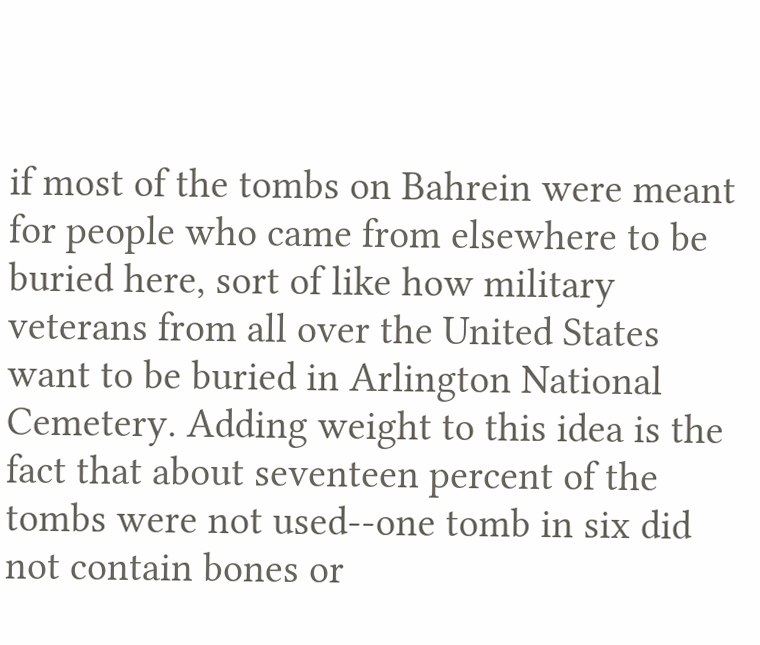if most of the tombs on Bahrein were meant for people who came from elsewhere to be buried here, sort of like how military veterans from all over the United States want to be buried in Arlington National Cemetery. Adding weight to this idea is the fact that about seventeen percent of the tombs were not used--one tomb in six did not contain bones or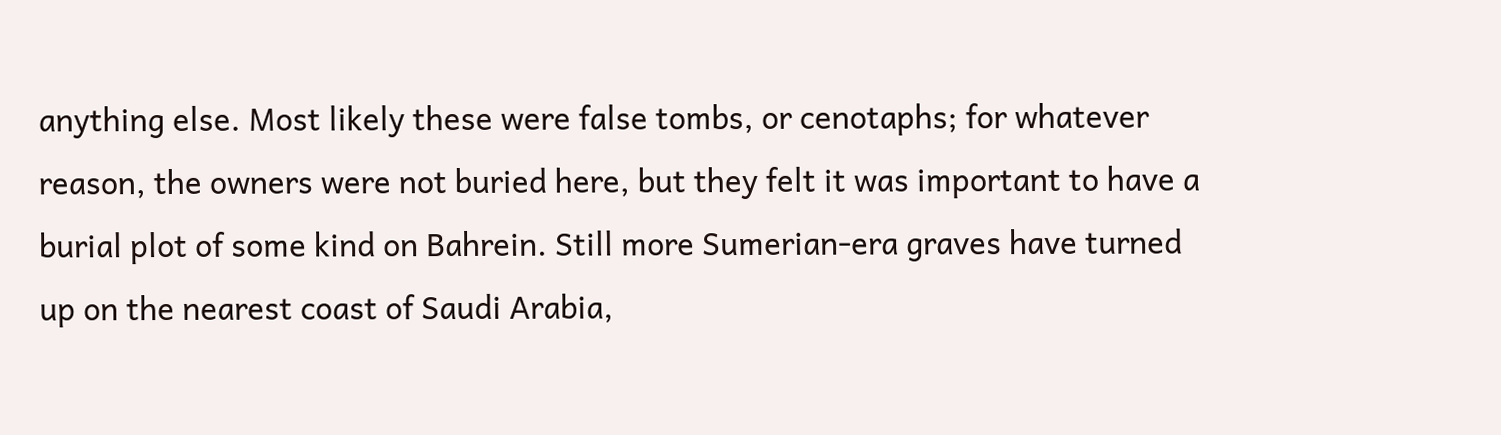anything else. Most likely these were false tombs, or cenotaphs; for whatever reason, the owners were not buried here, but they felt it was important to have a burial plot of some kind on Bahrein. Still more Sumerian-era graves have turned up on the nearest coast of Saudi Arabia,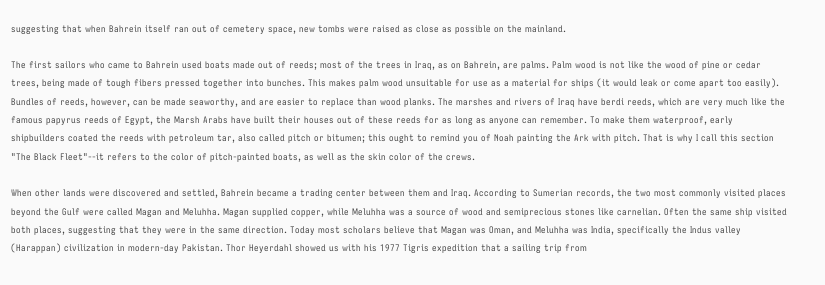suggesting that when Bahrein itself ran out of cemetery space, new tombs were raised as close as possible on the mainland.

The first sailors who came to Bahrein used boats made out of reeds; most of the trees in Iraq, as on Bahrein, are palms. Palm wood is not like the wood of pine or cedar trees, being made of tough fibers pressed together into bunches. This makes palm wood unsuitable for use as a material for ships (it would leak or come apart too easily). Bundles of reeds, however, can be made seaworthy, and are easier to replace than wood planks. The marshes and rivers of Iraq have berdi reeds, which are very much like the famous papyrus reeds of Egypt, the Marsh Arabs have built their houses out of these reeds for as long as anyone can remember. To make them waterproof, early shipbuilders coated the reeds with petroleum tar, also called pitch or bitumen; this ought to remind you of Noah painting the Ark with pitch. That is why I call this section "The Black Fleet"--it refers to the color of pitch-painted boats, as well as the skin color of the crews.

When other lands were discovered and settled, Bahrein became a trading center between them and Iraq. According to Sumerian records, the two most commonly visited places beyond the Gulf were called Magan and Meluhha. Magan supplied copper, while Meluhha was a source of wood and semiprecious stones like carnelian. Often the same ship visited both places, suggesting that they were in the same direction. Today most scholars believe that Magan was Oman, and Meluhha was India, specifically the Indus valley (Harappan) civilization in modern-day Pakistan. Thor Heyerdahl showed us with his 1977 Tigris expedition that a sailing trip from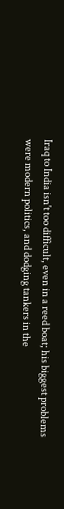Iraq to India isn't too difficult, even in a reed boat; his biggest problems were modern politics, and dodging tankers in the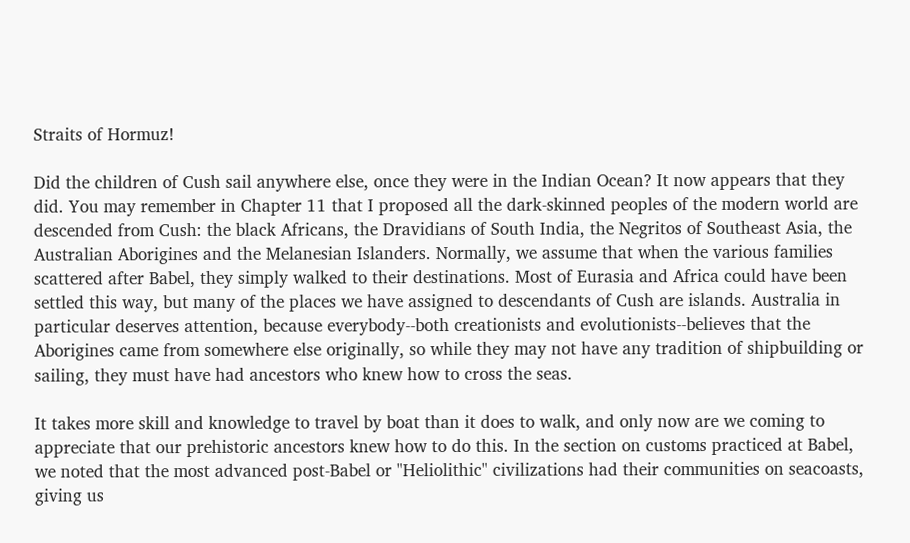Straits of Hormuz!

Did the children of Cush sail anywhere else, once they were in the Indian Ocean? It now appears that they did. You may remember in Chapter 11 that I proposed all the dark-skinned peoples of the modern world are descended from Cush: the black Africans, the Dravidians of South India, the Negritos of Southeast Asia, the Australian Aborigines and the Melanesian Islanders. Normally, we assume that when the various families scattered after Babel, they simply walked to their destinations. Most of Eurasia and Africa could have been settled this way, but many of the places we have assigned to descendants of Cush are islands. Australia in particular deserves attention, because everybody--both creationists and evolutionists--believes that the Aborigines came from somewhere else originally, so while they may not have any tradition of shipbuilding or sailing, they must have had ancestors who knew how to cross the seas.

It takes more skill and knowledge to travel by boat than it does to walk, and only now are we coming to appreciate that our prehistoric ancestors knew how to do this. In the section on customs practiced at Babel, we noted that the most advanced post-Babel or "Heliolithic" civilizations had their communities on seacoasts, giving us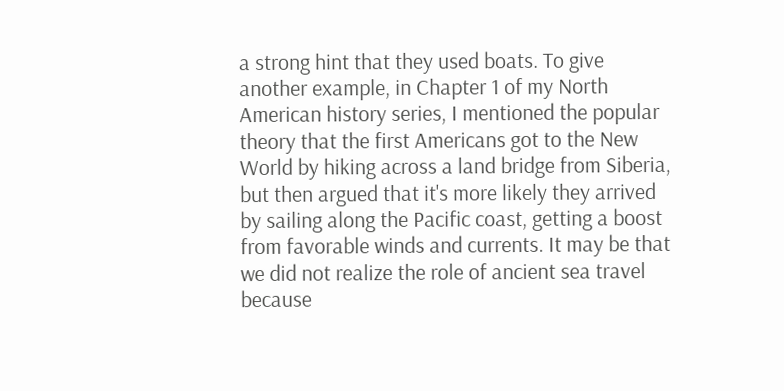a strong hint that they used boats. To give another example, in Chapter 1 of my North American history series, I mentioned the popular theory that the first Americans got to the New World by hiking across a land bridge from Siberia, but then argued that it's more likely they arrived by sailing along the Pacific coast, getting a boost from favorable winds and currents. It may be that we did not realize the role of ancient sea travel because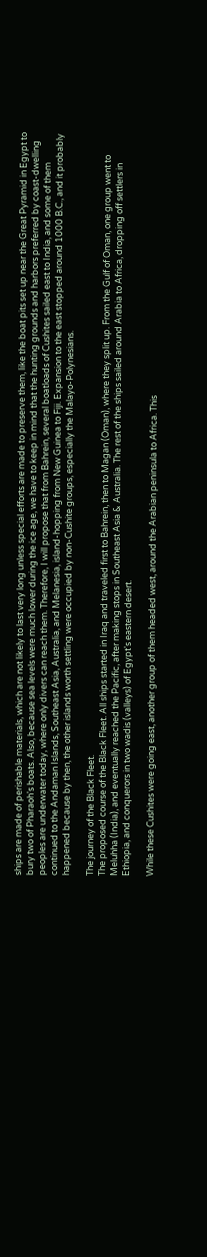ships are made of perishable materials, which are not likely to last very long unless special efforts are made to preserve them, like the boat pits set up near the Great Pyramid in Egypt to bury two of Pharaoh's boats. Also, because sea levels were much lower during the ice age, we have to keep in mind that the hunting grounds and harbors preferred by coast-dwelling peoples are underwater today, where only divers can reach them. Therefore, I will propose that from Bahrein, several boatloads of Cushites sailed east to India, and some of them continued to the Andaman Islands, Southeast Asia, Australia, and Melanesia, island-hopping from New Guinea to Fiji. Expansion to the east stopped around 1000 B.C., and it probably happened because by then, the other islands worth settling were occupied by non-Cushite groups, especially the Malayo-Polynesians.

The journey of the Black Fleet.
The proposed course of the Black Fleet. All ships started in Iraq and traveled first to Bahrein, then to Magan (Oman), where they split up. From the Gulf of Oman, one group went to Meluhha (India), and eventually reached the Pacific, after making stops in Southeast Asia & Australia. The rest of the ships sailed around Arabia to Africa, dropping off settlers in Ethiopia, and conquerors in two wadis (valleys) of Egypt's eastern desert.

While these Cushites were going east, another group of them headed west, around the Arabian peninsula to Africa. This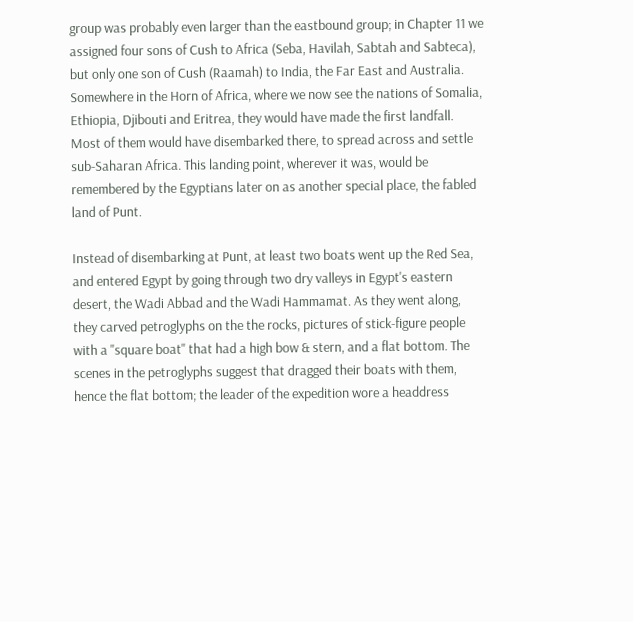group was probably even larger than the eastbound group; in Chapter 11 we assigned four sons of Cush to Africa (Seba, Havilah, Sabtah and Sabteca), but only one son of Cush (Raamah) to India, the Far East and Australia. Somewhere in the Horn of Africa, where we now see the nations of Somalia, Ethiopia, Djibouti and Eritrea, they would have made the first landfall. Most of them would have disembarked there, to spread across and settle sub-Saharan Africa. This landing point, wherever it was, would be remembered by the Egyptians later on as another special place, the fabled land of Punt.

Instead of disembarking at Punt, at least two boats went up the Red Sea, and entered Egypt by going through two dry valleys in Egypt's eastern desert, the Wadi Abbad and the Wadi Hammamat. As they went along, they carved petroglyphs on the the rocks, pictures of stick-figure people with a "square boat" that had a high bow & stern, and a flat bottom. The scenes in the petroglyphs suggest that dragged their boats with them, hence the flat bottom; the leader of the expedition wore a headdress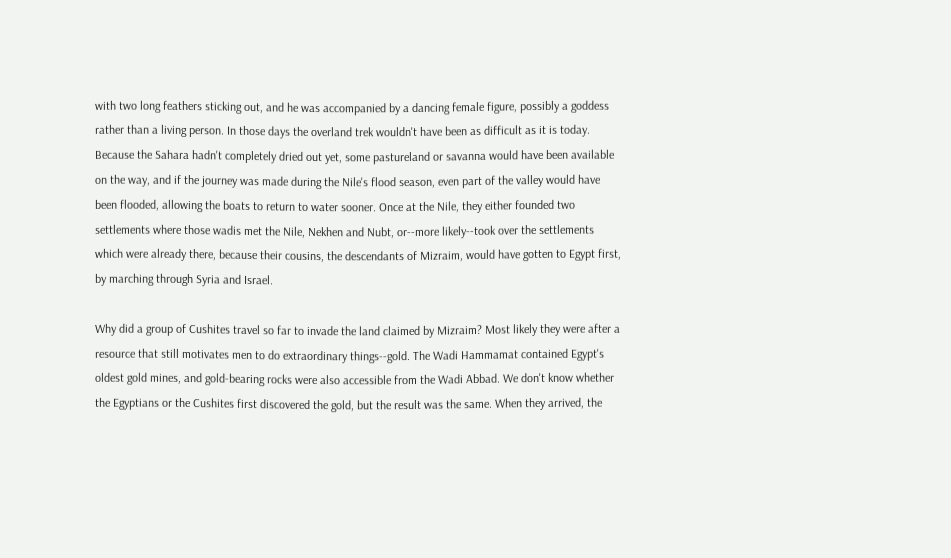with two long feathers sticking out, and he was accompanied by a dancing female figure, possibly a goddess rather than a living person. In those days the overland trek wouldn't have been as difficult as it is today. Because the Sahara hadn't completely dried out yet, some pastureland or savanna would have been available on the way, and if the journey was made during the Nile's flood season, even part of the valley would have been flooded, allowing the boats to return to water sooner. Once at the Nile, they either founded two settlements where those wadis met the Nile, Nekhen and Nubt, or--more likely--took over the settlements which were already there, because their cousins, the descendants of Mizraim, would have gotten to Egypt first, by marching through Syria and Israel.

Why did a group of Cushites travel so far to invade the land claimed by Mizraim? Most likely they were after a resource that still motivates men to do extraordinary things--gold. The Wadi Hammamat contained Egypt's oldest gold mines, and gold-bearing rocks were also accessible from the Wadi Abbad. We don't know whether the Egyptians or the Cushites first discovered the gold, but the result was the same. When they arrived, the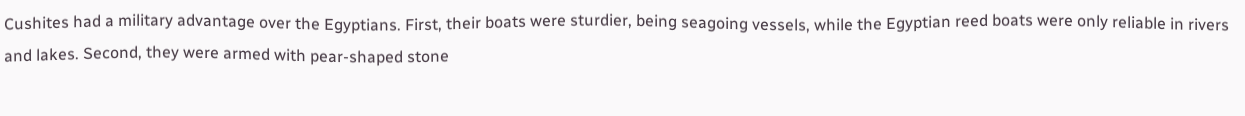Cushites had a military advantage over the Egyptians. First, their boats were sturdier, being seagoing vessels, while the Egyptian reed boats were only reliable in rivers and lakes. Second, they were armed with pear-shaped stone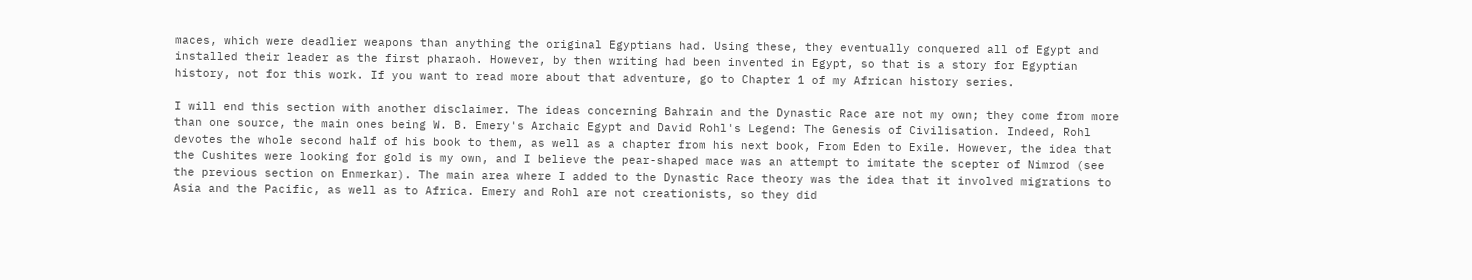maces, which were deadlier weapons than anything the original Egyptians had. Using these, they eventually conquered all of Egypt and installed their leader as the first pharaoh. However, by then writing had been invented in Egypt, so that is a story for Egyptian history, not for this work. If you want to read more about that adventure, go to Chapter 1 of my African history series.

I will end this section with another disclaimer. The ideas concerning Bahrain and the Dynastic Race are not my own; they come from more than one source, the main ones being W. B. Emery's Archaic Egypt and David Rohl's Legend: The Genesis of Civilisation. Indeed, Rohl devotes the whole second half of his book to them, as well as a chapter from his next book, From Eden to Exile. However, the idea that the Cushites were looking for gold is my own, and I believe the pear-shaped mace was an attempt to imitate the scepter of Nimrod (see the previous section on Enmerkar). The main area where I added to the Dynastic Race theory was the idea that it involved migrations to Asia and the Pacific, as well as to Africa. Emery and Rohl are not creationists, so they did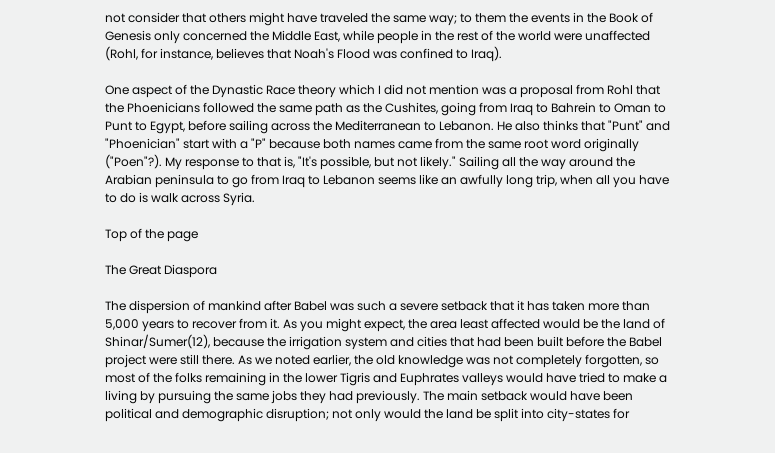not consider that others might have traveled the same way; to them the events in the Book of Genesis only concerned the Middle East, while people in the rest of the world were unaffected (Rohl, for instance, believes that Noah's Flood was confined to Iraq).

One aspect of the Dynastic Race theory which I did not mention was a proposal from Rohl that the Phoenicians followed the same path as the Cushites, going from Iraq to Bahrein to Oman to Punt to Egypt, before sailing across the Mediterranean to Lebanon. He also thinks that "Punt" and "Phoenician" start with a "P" because both names came from the same root word originally ("Poen"?). My response to that is, "It's possible, but not likely." Sailing all the way around the Arabian peninsula to go from Iraq to Lebanon seems like an awfully long trip, when all you have to do is walk across Syria.

Top of the page

The Great Diaspora

The dispersion of mankind after Babel was such a severe setback that it has taken more than 5,000 years to recover from it. As you might expect, the area least affected would be the land of Shinar/Sumer(12), because the irrigation system and cities that had been built before the Babel project were still there. As we noted earlier, the old knowledge was not completely forgotten, so most of the folks remaining in the lower Tigris and Euphrates valleys would have tried to make a living by pursuing the same jobs they had previously. The main setback would have been political and demographic disruption; not only would the land be split into city-states for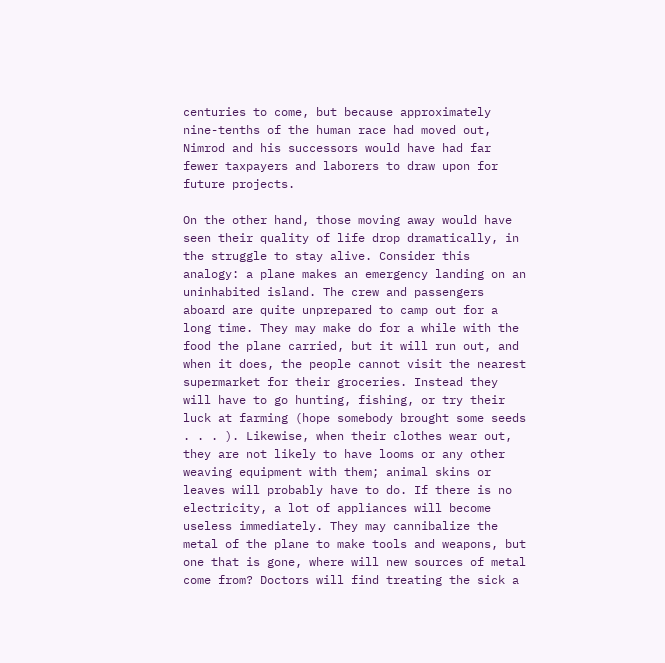centuries to come, but because approximately nine-tenths of the human race had moved out, Nimrod and his successors would have had far fewer taxpayers and laborers to draw upon for future projects.

On the other hand, those moving away would have seen their quality of life drop dramatically, in the struggle to stay alive. Consider this analogy: a plane makes an emergency landing on an uninhabited island. The crew and passengers aboard are quite unprepared to camp out for a long time. They may make do for a while with the food the plane carried, but it will run out, and when it does, the people cannot visit the nearest supermarket for their groceries. Instead they will have to go hunting, fishing, or try their luck at farming (hope somebody brought some seeds . . . ). Likewise, when their clothes wear out, they are not likely to have looms or any other weaving equipment with them; animal skins or leaves will probably have to do. If there is no electricity, a lot of appliances will become useless immediately. They may cannibalize the metal of the plane to make tools and weapons, but one that is gone, where will new sources of metal come from? Doctors will find treating the sick a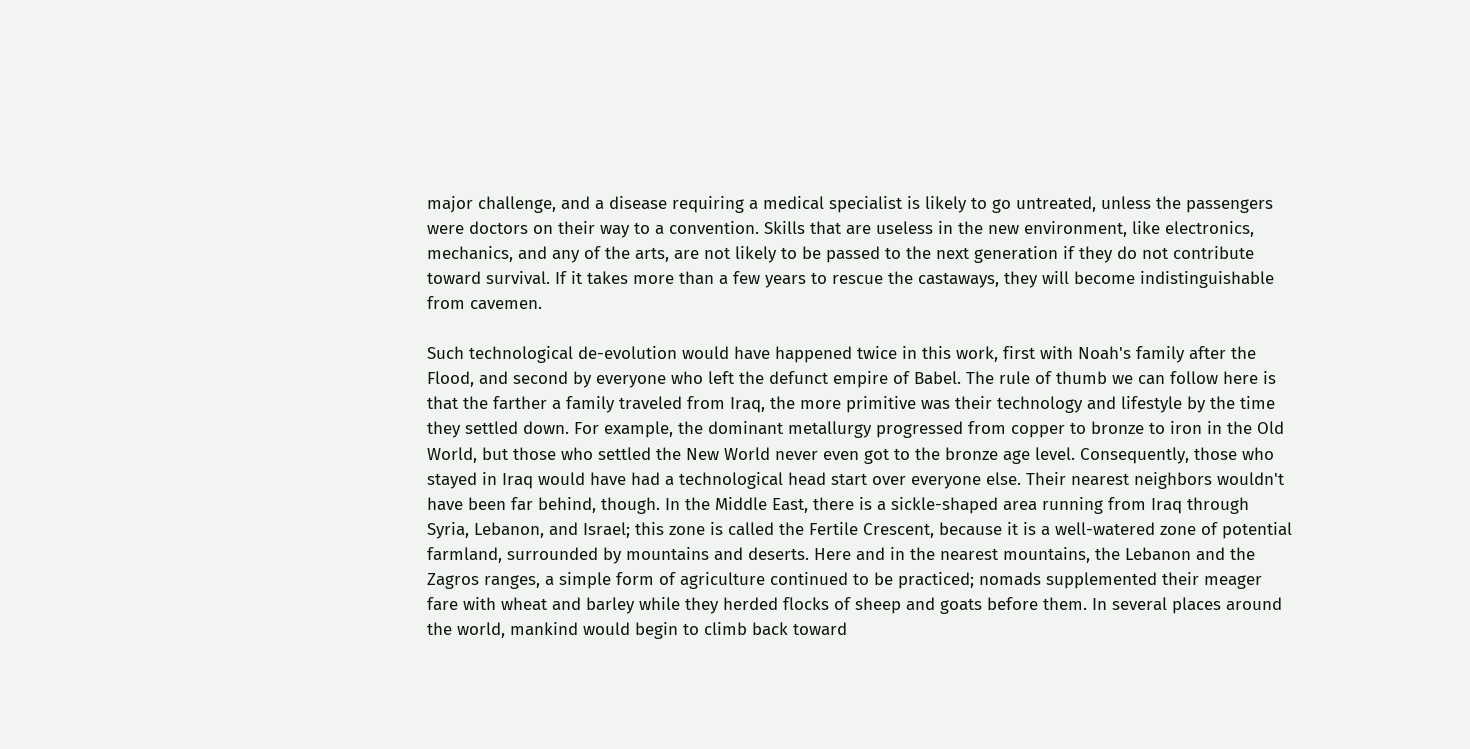major challenge, and a disease requiring a medical specialist is likely to go untreated, unless the passengers were doctors on their way to a convention. Skills that are useless in the new environment, like electronics, mechanics, and any of the arts, are not likely to be passed to the next generation if they do not contribute toward survival. If it takes more than a few years to rescue the castaways, they will become indistinguishable from cavemen.

Such technological de-evolution would have happened twice in this work, first with Noah's family after the Flood, and second by everyone who left the defunct empire of Babel. The rule of thumb we can follow here is that the farther a family traveled from Iraq, the more primitive was their technology and lifestyle by the time they settled down. For example, the dominant metallurgy progressed from copper to bronze to iron in the Old World, but those who settled the New World never even got to the bronze age level. Consequently, those who stayed in Iraq would have had a technological head start over everyone else. Their nearest neighbors wouldn't have been far behind, though. In the Middle East, there is a sickle-shaped area running from Iraq through Syria, Lebanon, and Israel; this zone is called the Fertile Crescent, because it is a well-watered zone of potential farmland, surrounded by mountains and deserts. Here and in the nearest mountains, the Lebanon and the Zagros ranges, a simple form of agriculture continued to be practiced; nomads supplemented their meager fare with wheat and barley while they herded flocks of sheep and goats before them. In several places around the world, mankind would begin to climb back toward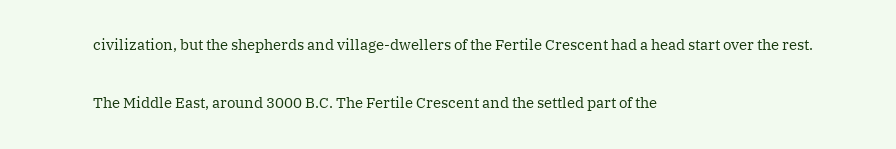civilization, but the shepherds and village-dwellers of the Fertile Crescent had a head start over the rest.

The Middle East, around 3000 B.C. The Fertile Crescent and the settled part of the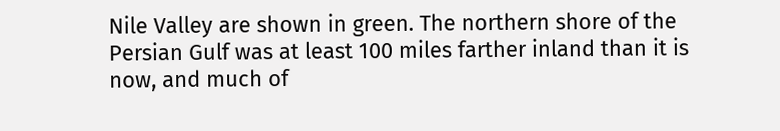Nile Valley are shown in green. The northern shore of the Persian Gulf was at least 100 miles farther inland than it is now, and much of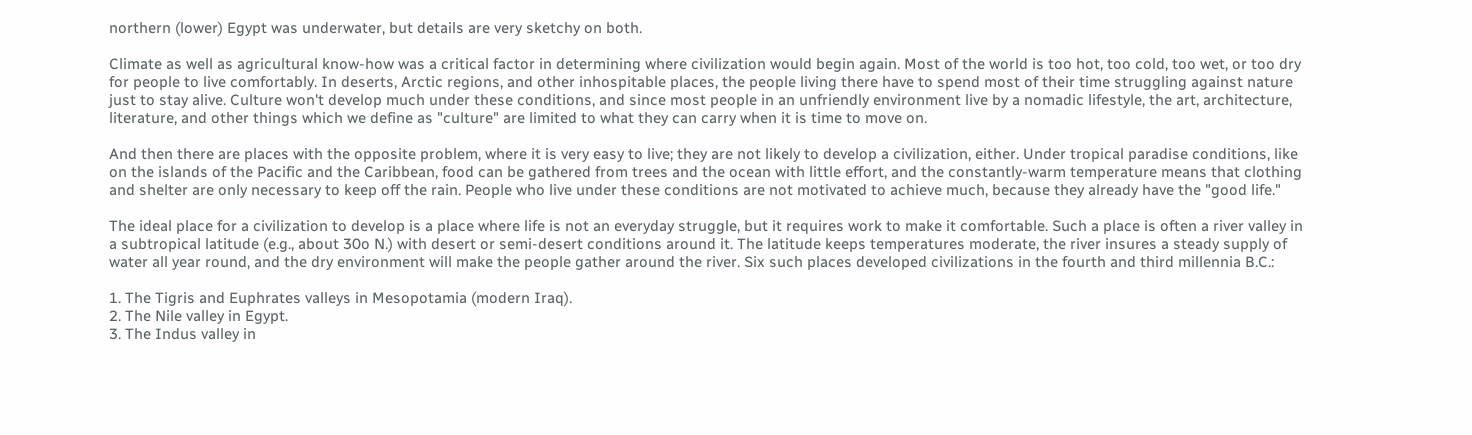northern (lower) Egypt was underwater, but details are very sketchy on both.

Climate as well as agricultural know-how was a critical factor in determining where civilization would begin again. Most of the world is too hot, too cold, too wet, or too dry for people to live comfortably. In deserts, Arctic regions, and other inhospitable places, the people living there have to spend most of their time struggling against nature just to stay alive. Culture won't develop much under these conditions, and since most people in an unfriendly environment live by a nomadic lifestyle, the art, architecture, literature, and other things which we define as "culture" are limited to what they can carry when it is time to move on.

And then there are places with the opposite problem, where it is very easy to live; they are not likely to develop a civilization, either. Under tropical paradise conditions, like on the islands of the Pacific and the Caribbean, food can be gathered from trees and the ocean with little effort, and the constantly-warm temperature means that clothing and shelter are only necessary to keep off the rain. People who live under these conditions are not motivated to achieve much, because they already have the "good life."

The ideal place for a civilization to develop is a place where life is not an everyday struggle, but it requires work to make it comfortable. Such a place is often a river valley in a subtropical latitude (e.g., about 30o N.) with desert or semi-desert conditions around it. The latitude keeps temperatures moderate, the river insures a steady supply of water all year round, and the dry environment will make the people gather around the river. Six such places developed civilizations in the fourth and third millennia B.C.:

1. The Tigris and Euphrates valleys in Mesopotamia (modern Iraq).
2. The Nile valley in Egypt.
3. The Indus valley in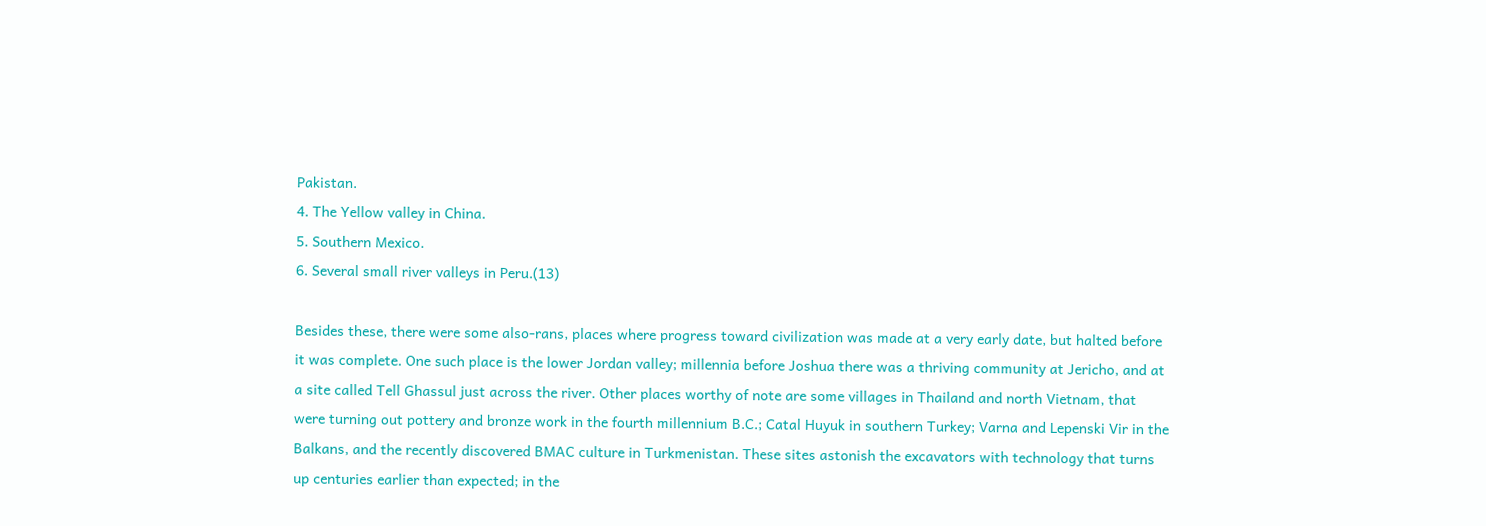Pakistan.
4. The Yellow valley in China.
5. Southern Mexico.
6. Several small river valleys in Peru.(13)

Besides these, there were some also-rans, places where progress toward civilization was made at a very early date, but halted before it was complete. One such place is the lower Jordan valley; millennia before Joshua there was a thriving community at Jericho, and at a site called Tell Ghassul just across the river. Other places worthy of note are some villages in Thailand and north Vietnam, that were turning out pottery and bronze work in the fourth millennium B.C.; Catal Huyuk in southern Turkey; Varna and Lepenski Vir in the Balkans, and the recently discovered BMAC culture in Turkmenistan. These sites astonish the excavators with technology that turns up centuries earlier than expected; in the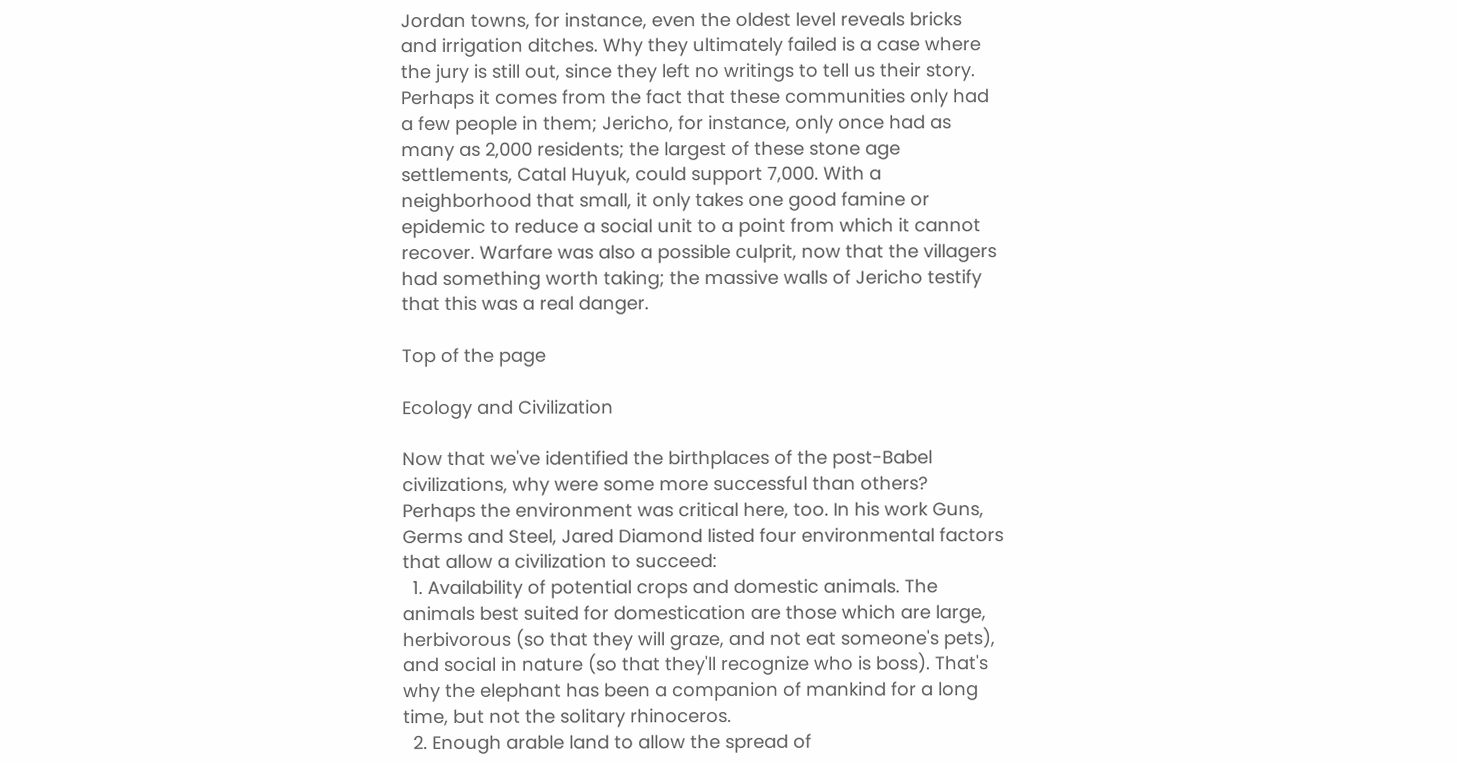Jordan towns, for instance, even the oldest level reveals bricks and irrigation ditches. Why they ultimately failed is a case where the jury is still out, since they left no writings to tell us their story. Perhaps it comes from the fact that these communities only had a few people in them; Jericho, for instance, only once had as many as 2,000 residents; the largest of these stone age settlements, Catal Huyuk, could support 7,000. With a neighborhood that small, it only takes one good famine or epidemic to reduce a social unit to a point from which it cannot recover. Warfare was also a possible culprit, now that the villagers had something worth taking; the massive walls of Jericho testify that this was a real danger.

Top of the page

Ecology and Civilization

Now that we've identified the birthplaces of the post-Babel civilizations, why were some more successful than others? Perhaps the environment was critical here, too. In his work Guns, Germs and Steel, Jared Diamond listed four environmental factors that allow a civilization to succeed:
  1. Availability of potential crops and domestic animals. The animals best suited for domestication are those which are large, herbivorous (so that they will graze, and not eat someone's pets), and social in nature (so that they'll recognize who is boss). That's why the elephant has been a companion of mankind for a long time, but not the solitary rhinoceros.
  2. Enough arable land to allow the spread of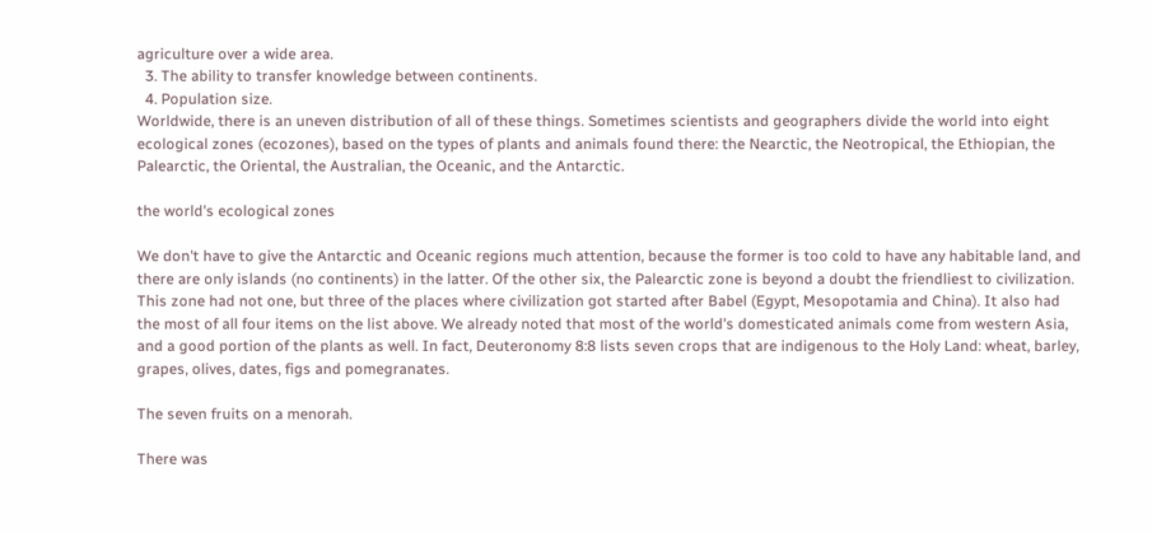agriculture over a wide area.
  3. The ability to transfer knowledge between continents.
  4. Population size.
Worldwide, there is an uneven distribution of all of these things. Sometimes scientists and geographers divide the world into eight ecological zones (ecozones), based on the types of plants and animals found there: the Nearctic, the Neotropical, the Ethiopian, the Palearctic, the Oriental, the Australian, the Oceanic, and the Antarctic.

the world's ecological zones

We don't have to give the Antarctic and Oceanic regions much attention, because the former is too cold to have any habitable land, and there are only islands (no continents) in the latter. Of the other six, the Palearctic zone is beyond a doubt the friendliest to civilization. This zone had not one, but three of the places where civilization got started after Babel (Egypt, Mesopotamia and China). It also had the most of all four items on the list above. We already noted that most of the world's domesticated animals come from western Asia, and a good portion of the plants as well. In fact, Deuteronomy 8:8 lists seven crops that are indigenous to the Holy Land: wheat, barley, grapes, olives, dates, figs and pomegranates.

The seven fruits on a menorah.

There was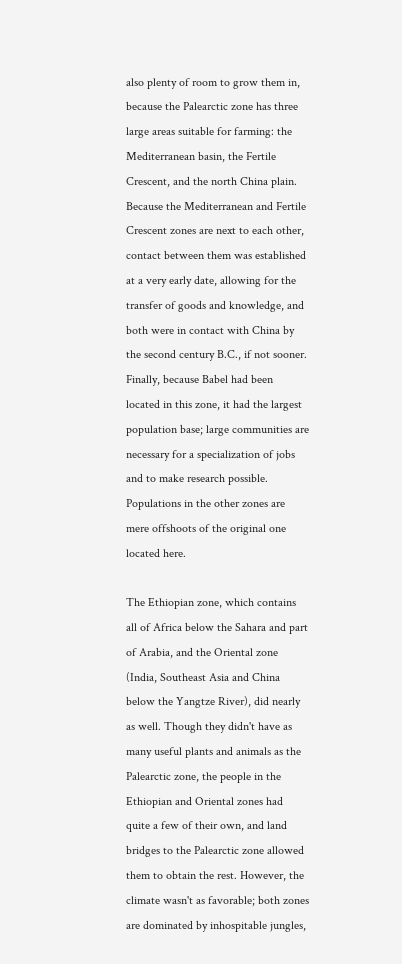also plenty of room to grow them in, because the Palearctic zone has three large areas suitable for farming: the Mediterranean basin, the Fertile Crescent, and the north China plain. Because the Mediterranean and Fertile Crescent zones are next to each other, contact between them was established at a very early date, allowing for the transfer of goods and knowledge, and both were in contact with China by the second century B.C., if not sooner. Finally, because Babel had been located in this zone, it had the largest population base; large communities are necessary for a specialization of jobs and to make research possible. Populations in the other zones are mere offshoots of the original one located here.

The Ethiopian zone, which contains all of Africa below the Sahara and part of Arabia, and the Oriental zone (India, Southeast Asia and China below the Yangtze River), did nearly as well. Though they didn't have as many useful plants and animals as the Palearctic zone, the people in the Ethiopian and Oriental zones had quite a few of their own, and land bridges to the Palearctic zone allowed them to obtain the rest. However, the climate wasn't as favorable; both zones are dominated by inhospitable jungles,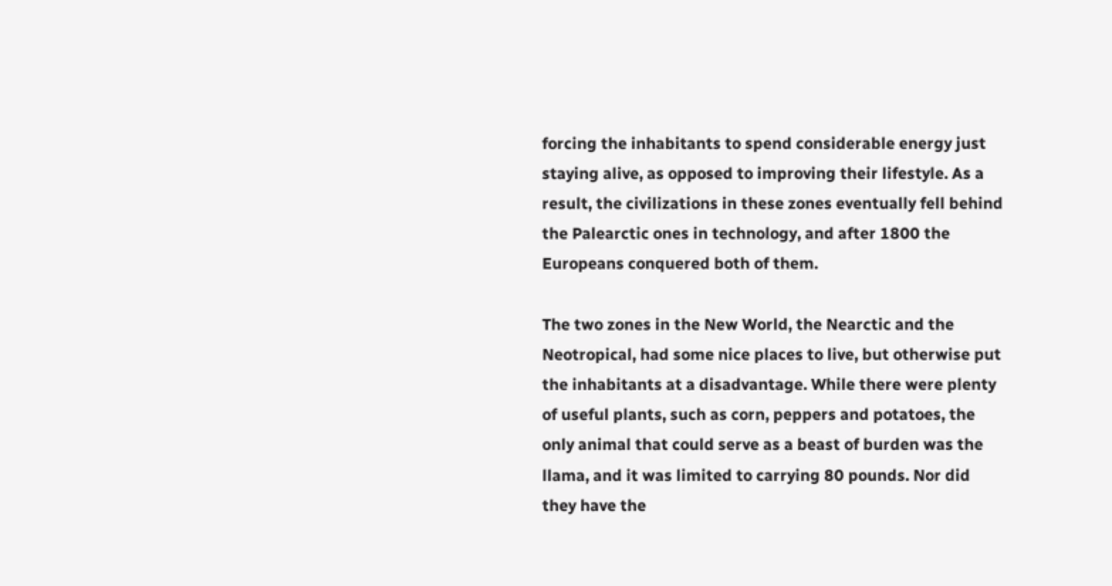forcing the inhabitants to spend considerable energy just staying alive, as opposed to improving their lifestyle. As a result, the civilizations in these zones eventually fell behind the Palearctic ones in technology, and after 1800 the Europeans conquered both of them.

The two zones in the New World, the Nearctic and the Neotropical, had some nice places to live, but otherwise put the inhabitants at a disadvantage. While there were plenty of useful plants, such as corn, peppers and potatoes, the only animal that could serve as a beast of burden was the llama, and it was limited to carrying 80 pounds. Nor did they have the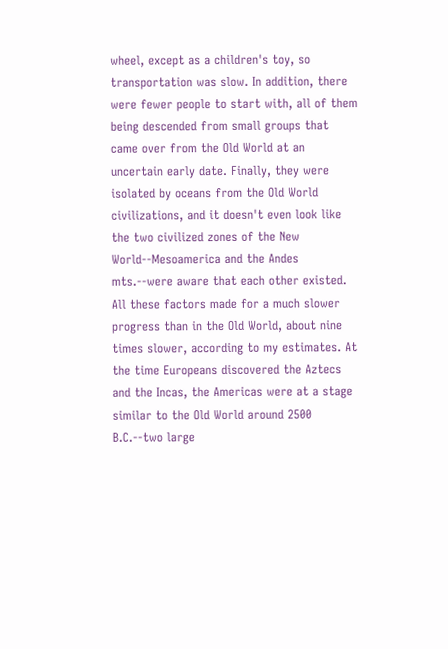wheel, except as a children's toy, so transportation was slow. In addition, there were fewer people to start with, all of them being descended from small groups that came over from the Old World at an uncertain early date. Finally, they were isolated by oceans from the Old World civilizations, and it doesn't even look like the two civilized zones of the New World--Mesoamerica and the Andes mts.--were aware that each other existed. All these factors made for a much slower progress than in the Old World, about nine times slower, according to my estimates. At the time Europeans discovered the Aztecs and the Incas, the Americas were at a stage similar to the Old World around 2500 B.C.--two large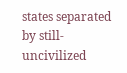states separated by still-uncivilized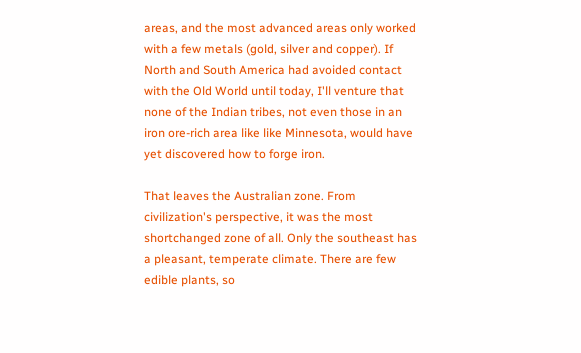areas, and the most advanced areas only worked with a few metals (gold, silver and copper). If North and South America had avoided contact with the Old World until today, I'll venture that none of the Indian tribes, not even those in an iron ore-rich area like like Minnesota, would have yet discovered how to forge iron.

That leaves the Australian zone. From civilization's perspective, it was the most shortchanged zone of all. Only the southeast has a pleasant, temperate climate. There are few edible plants, so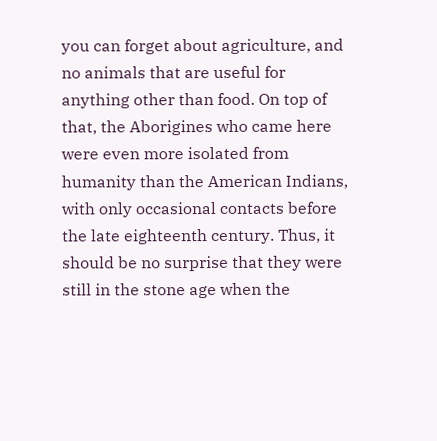you can forget about agriculture, and no animals that are useful for anything other than food. On top of that, the Aborigines who came here were even more isolated from humanity than the American Indians, with only occasional contacts before the late eighteenth century. Thus, it should be no surprise that they were still in the stone age when the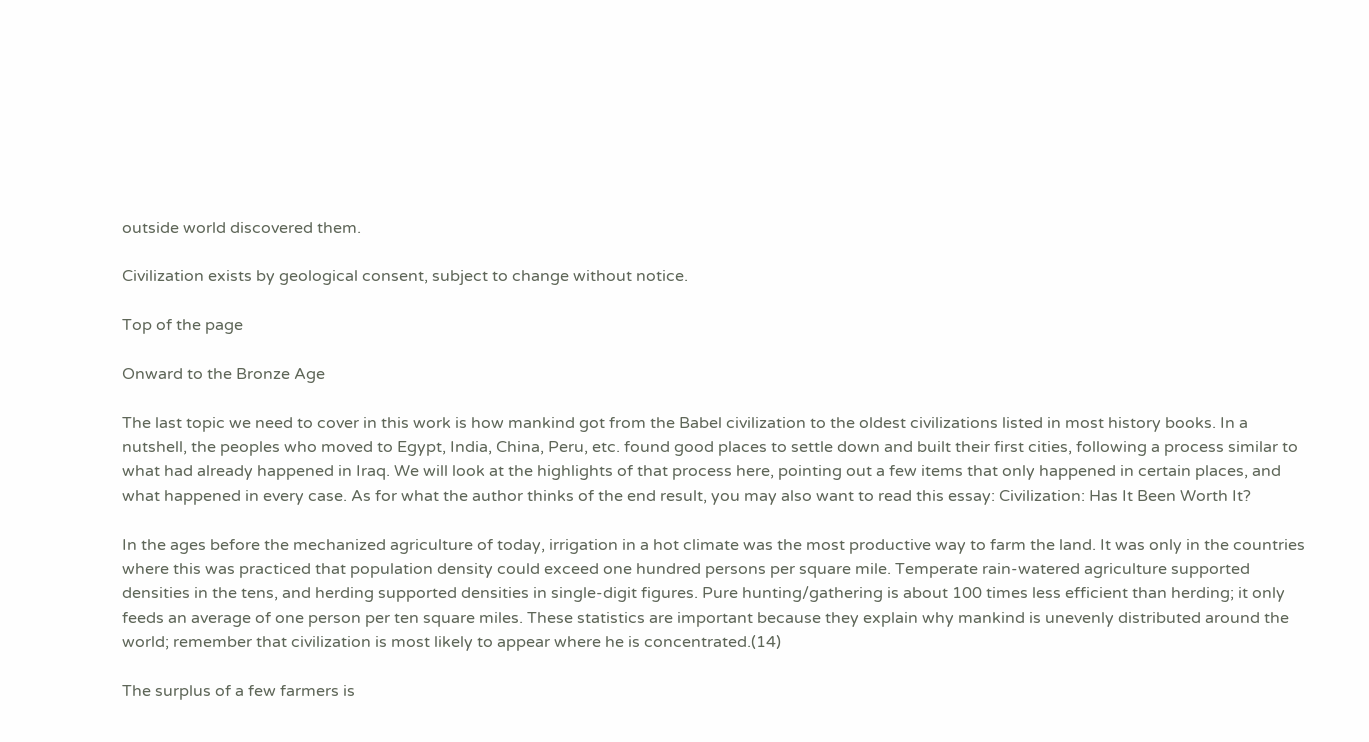outside world discovered them.

Civilization exists by geological consent, subject to change without notice.

Top of the page

Onward to the Bronze Age

The last topic we need to cover in this work is how mankind got from the Babel civilization to the oldest civilizations listed in most history books. In a nutshell, the peoples who moved to Egypt, India, China, Peru, etc. found good places to settle down and built their first cities, following a process similar to what had already happened in Iraq. We will look at the highlights of that process here, pointing out a few items that only happened in certain places, and what happened in every case. As for what the author thinks of the end result, you may also want to read this essay: Civilization: Has It Been Worth It?

In the ages before the mechanized agriculture of today, irrigation in a hot climate was the most productive way to farm the land. It was only in the countries where this was practiced that population density could exceed one hundred persons per square mile. Temperate rain-watered agriculture supported densities in the tens, and herding supported densities in single-digit figures. Pure hunting/gathering is about 100 times less efficient than herding; it only feeds an average of one person per ten square miles. These statistics are important because they explain why mankind is unevenly distributed around the world; remember that civilization is most likely to appear where he is concentrated.(14)

The surplus of a few farmers is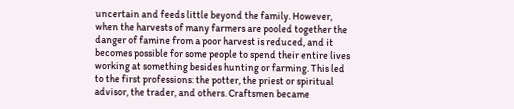uncertain and feeds little beyond the family. However, when the harvests of many farmers are pooled together the danger of famine from a poor harvest is reduced, and it becomes possible for some people to spend their entire lives working at something besides hunting or farming. This led to the first professions: the potter, the priest or spiritual advisor, the trader, and others. Craftsmen became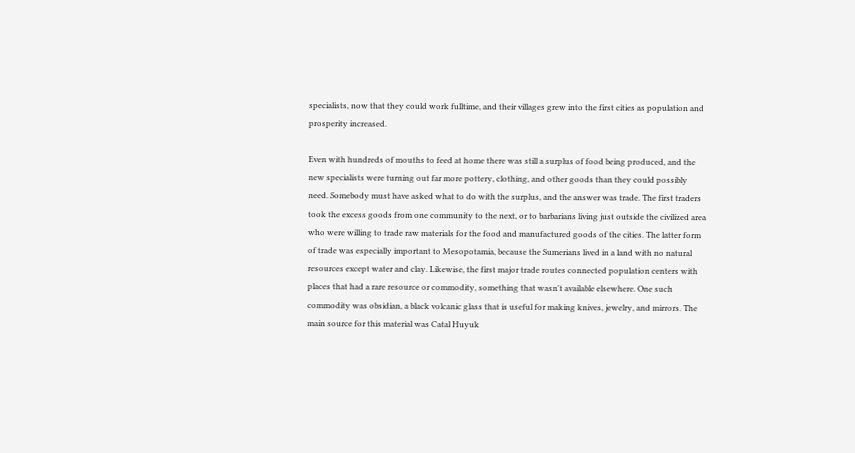specialists, now that they could work fulltime, and their villages grew into the first cities as population and prosperity increased.

Even with hundreds of mouths to feed at home there was still a surplus of food being produced, and the new specialists were turning out far more pottery, clothing, and other goods than they could possibly need. Somebody must have asked what to do with the surplus, and the answer was trade. The first traders took the excess goods from one community to the next, or to barbarians living just outside the civilized area who were willing to trade raw materials for the food and manufactured goods of the cities. The latter form of trade was especially important to Mesopotamia, because the Sumerians lived in a land with no natural resources except water and clay. Likewise, the first major trade routes connected population centers with places that had a rare resource or commodity, something that wasn't available elsewhere. One such commodity was obsidian, a black volcanic glass that is useful for making knives, jewelry, and mirrors. The main source for this material was Catal Huyuk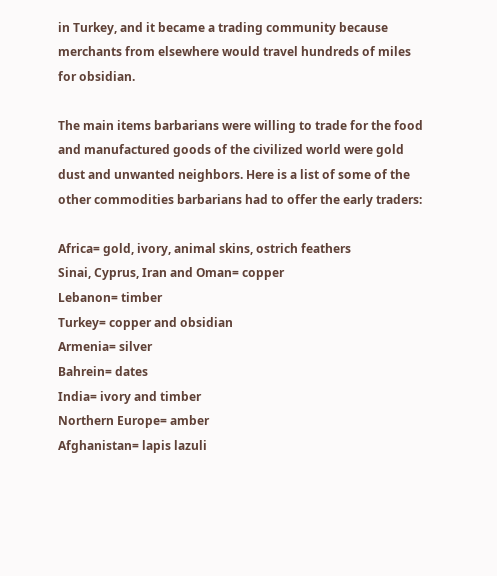in Turkey, and it became a trading community because merchants from elsewhere would travel hundreds of miles for obsidian.

The main items barbarians were willing to trade for the food and manufactured goods of the civilized world were gold dust and unwanted neighbors. Here is a list of some of the other commodities barbarians had to offer the early traders:

Africa= gold, ivory, animal skins, ostrich feathers
Sinai, Cyprus, Iran and Oman= copper
Lebanon= timber
Turkey= copper and obsidian
Armenia= silver
Bahrein= dates
India= ivory and timber
Northern Europe= amber
Afghanistan= lapis lazuli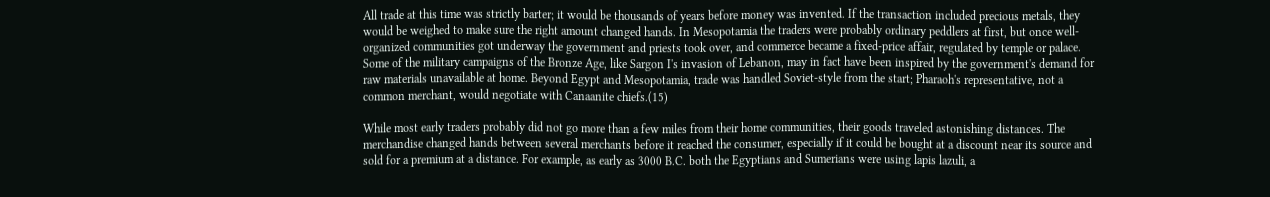All trade at this time was strictly barter; it would be thousands of years before money was invented. If the transaction included precious metals, they would be weighed to make sure the right amount changed hands. In Mesopotamia the traders were probably ordinary peddlers at first, but once well-organized communities got underway the government and priests took over, and commerce became a fixed-price affair, regulated by temple or palace. Some of the military campaigns of the Bronze Age, like Sargon I's invasion of Lebanon, may in fact have been inspired by the government's demand for raw materials unavailable at home. Beyond Egypt and Mesopotamia, trade was handled Soviet-style from the start; Pharaoh's representative, not a common merchant, would negotiate with Canaanite chiefs.(15)

While most early traders probably did not go more than a few miles from their home communities, their goods traveled astonishing distances. The merchandise changed hands between several merchants before it reached the consumer, especially if it could be bought at a discount near its source and sold for a premium at a distance. For example, as early as 3000 B.C. both the Egyptians and Sumerians were using lapis lazuli, a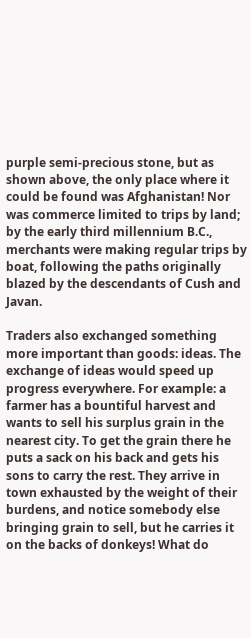purple semi-precious stone, but as shown above, the only place where it could be found was Afghanistan! Nor was commerce limited to trips by land; by the early third millennium B.C., merchants were making regular trips by boat, following the paths originally blazed by the descendants of Cush and Javan.

Traders also exchanged something more important than goods: ideas. The exchange of ideas would speed up progress everywhere. For example: a farmer has a bountiful harvest and wants to sell his surplus grain in the nearest city. To get the grain there he puts a sack on his back and gets his sons to carry the rest. They arrive in town exhausted by the weight of their burdens, and notice somebody else bringing grain to sell, but he carries it on the backs of donkeys! What do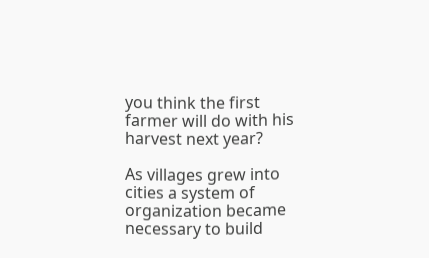you think the first farmer will do with his harvest next year?

As villages grew into cities a system of organization became necessary to build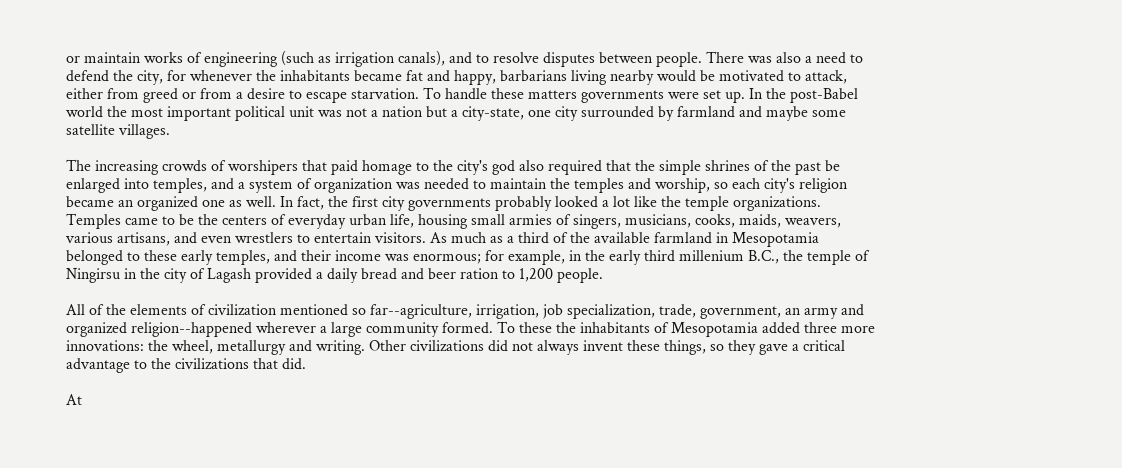or maintain works of engineering (such as irrigation canals), and to resolve disputes between people. There was also a need to defend the city, for whenever the inhabitants became fat and happy, barbarians living nearby would be motivated to attack, either from greed or from a desire to escape starvation. To handle these matters governments were set up. In the post-Babel world the most important political unit was not a nation but a city-state, one city surrounded by farmland and maybe some satellite villages.

The increasing crowds of worshipers that paid homage to the city's god also required that the simple shrines of the past be enlarged into temples, and a system of organization was needed to maintain the temples and worship, so each city's religion became an organized one as well. In fact, the first city governments probably looked a lot like the temple organizations. Temples came to be the centers of everyday urban life, housing small armies of singers, musicians, cooks, maids, weavers, various artisans, and even wrestlers to entertain visitors. As much as a third of the available farmland in Mesopotamia belonged to these early temples, and their income was enormous; for example, in the early third millenium B.C., the temple of Ningirsu in the city of Lagash provided a daily bread and beer ration to 1,200 people.

All of the elements of civilization mentioned so far--agriculture, irrigation, job specialization, trade, government, an army and organized religion--happened wherever a large community formed. To these the inhabitants of Mesopotamia added three more innovations: the wheel, metallurgy and writing. Other civilizations did not always invent these things, so they gave a critical advantage to the civilizations that did.

At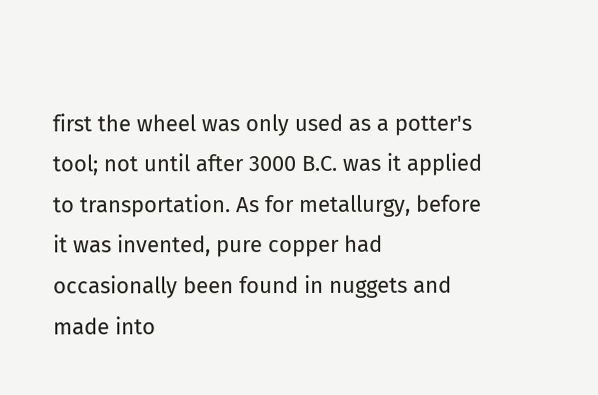first the wheel was only used as a potter's tool; not until after 3000 B.C. was it applied to transportation. As for metallurgy, before it was invented, pure copper had occasionally been found in nuggets and made into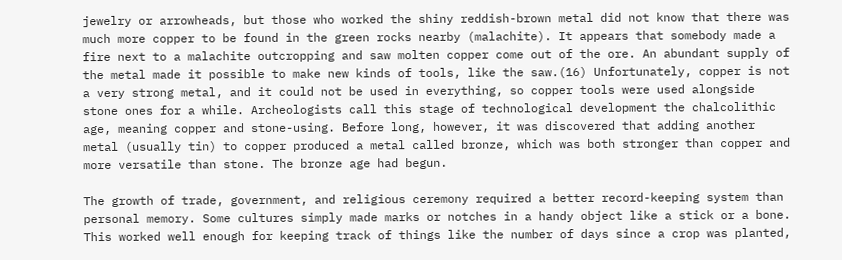jewelry or arrowheads, but those who worked the shiny reddish-brown metal did not know that there was much more copper to be found in the green rocks nearby (malachite). It appears that somebody made a fire next to a malachite outcropping and saw molten copper come out of the ore. An abundant supply of the metal made it possible to make new kinds of tools, like the saw.(16) Unfortunately, copper is not a very strong metal, and it could not be used in everything, so copper tools were used alongside stone ones for a while. Archeologists call this stage of technological development the chalcolithic age, meaning copper and stone-using. Before long, however, it was discovered that adding another metal (usually tin) to copper produced a metal called bronze, which was both stronger than copper and more versatile than stone. The bronze age had begun.

The growth of trade, government, and religious ceremony required a better record-keeping system than personal memory. Some cultures simply made marks or notches in a handy object like a stick or a bone. This worked well enough for keeping track of things like the number of days since a crop was planted,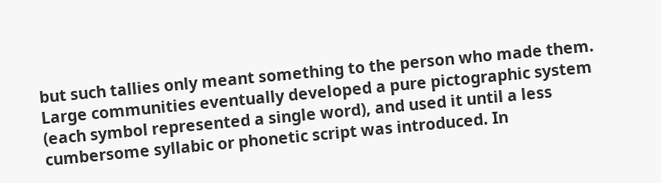but such tallies only meant something to the person who made them. Large communities eventually developed a pure pictographic system (each symbol represented a single word), and used it until a less cumbersome syllabic or phonetic script was introduced. In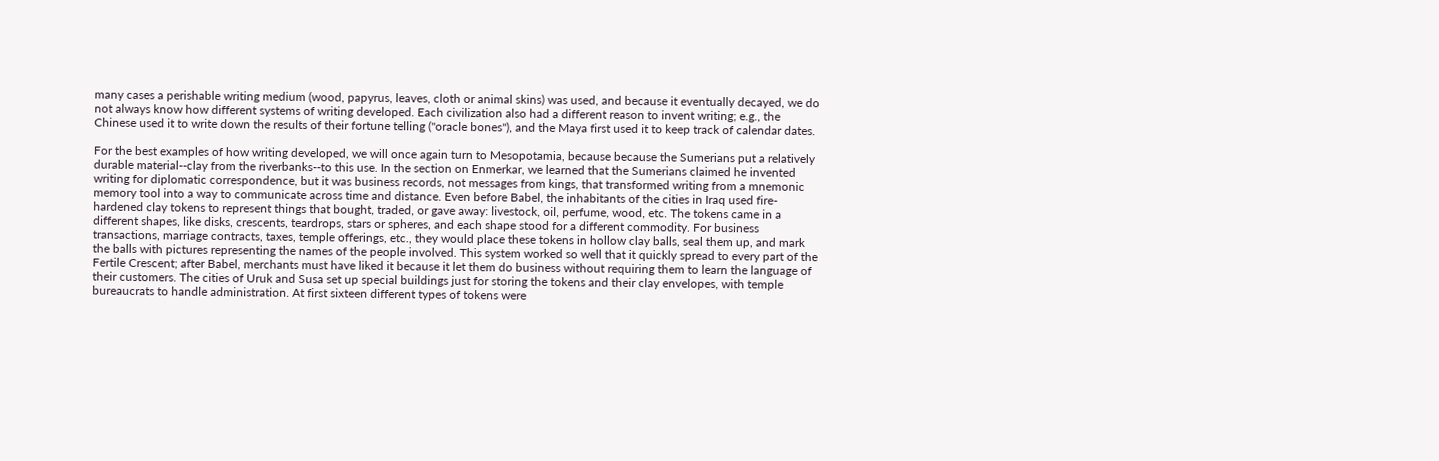many cases a perishable writing medium (wood, papyrus, leaves, cloth or animal skins) was used, and because it eventually decayed, we do not always know how different systems of writing developed. Each civilization also had a different reason to invent writing; e.g., the Chinese used it to write down the results of their fortune telling ("oracle bones"), and the Maya first used it to keep track of calendar dates.

For the best examples of how writing developed, we will once again turn to Mesopotamia, because because the Sumerians put a relatively durable material--clay from the riverbanks--to this use. In the section on Enmerkar, we learned that the Sumerians claimed he invented writing for diplomatic correspondence, but it was business records, not messages from kings, that transformed writing from a mnemonic memory tool into a way to communicate across time and distance. Even before Babel, the inhabitants of the cities in Iraq used fire-hardened clay tokens to represent things that bought, traded, or gave away: livestock, oil, perfume, wood, etc. The tokens came in a different shapes, like disks, crescents, teardrops, stars or spheres, and each shape stood for a different commodity. For business transactions, marriage contracts, taxes, temple offerings, etc., they would place these tokens in hollow clay balls, seal them up, and mark the balls with pictures representing the names of the people involved. This system worked so well that it quickly spread to every part of the Fertile Crescent; after Babel, merchants must have liked it because it let them do business without requiring them to learn the language of their customers. The cities of Uruk and Susa set up special buildings just for storing the tokens and their clay envelopes, with temple bureaucrats to handle administration. At first sixteen different types of tokens were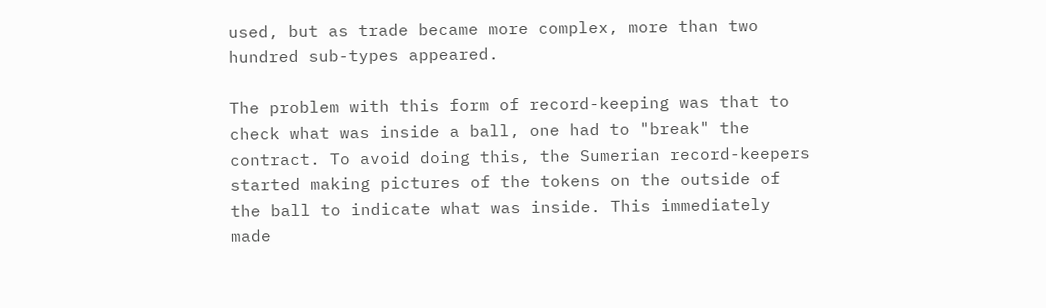used, but as trade became more complex, more than two hundred sub-types appeared.

The problem with this form of record-keeping was that to check what was inside a ball, one had to "break" the contract. To avoid doing this, the Sumerian record-keepers started making pictures of the tokens on the outside of the ball to indicate what was inside. This immediately made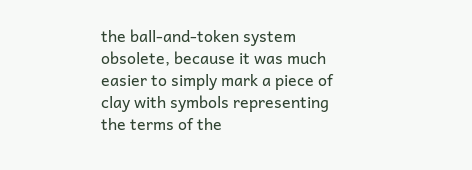the ball-and-token system obsolete, because it was much easier to simply mark a piece of clay with symbols representing the terms of the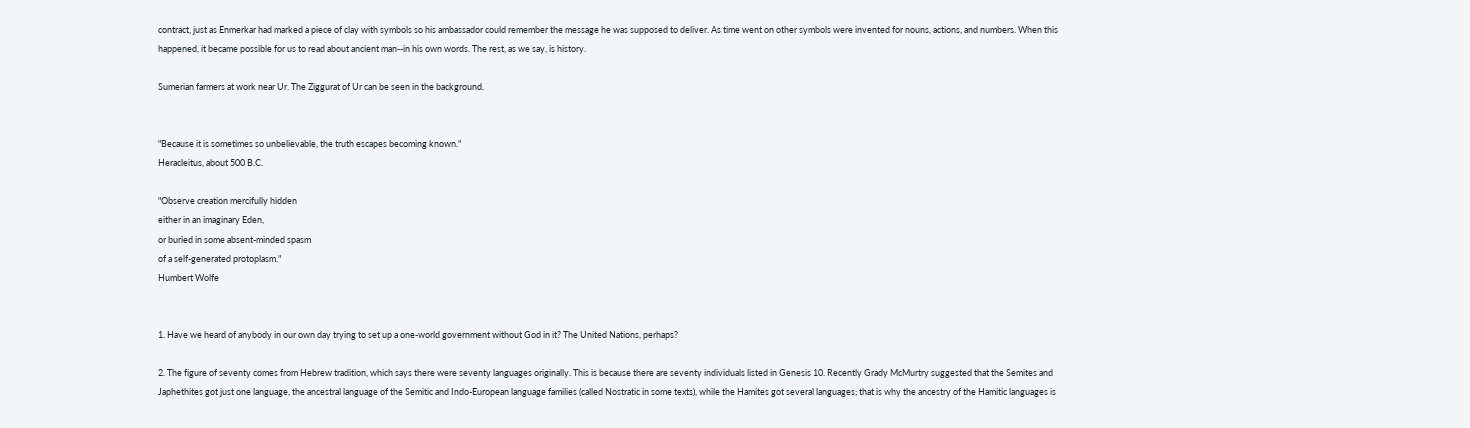contract, just as Enmerkar had marked a piece of clay with symbols so his ambassador could remember the message he was supposed to deliver. As time went on other symbols were invented for nouns, actions, and numbers. When this happened, it became possible for us to read about ancient man--in his own words. The rest, as we say, is history.

Sumerian farmers at work near Ur. The Ziggurat of Ur can be seen in the background.


"Because it is sometimes so unbelievable, the truth escapes becoming known."
Heracleitus, about 500 B.C.

"Observe creation mercifully hidden
either in an imaginary Eden,
or buried in some absent-minded spasm
of a self-generated protoplasm."
Humbert Wolfe


1. Have we heard of anybody in our own day trying to set up a one-world government without God in it? The United Nations, perhaps?

2. The figure of seventy comes from Hebrew tradition, which says there were seventy languages originally. This is because there are seventy individuals listed in Genesis 10. Recently Grady McMurtry suggested that the Semites and Japhethites got just one language, the ancestral language of the Semitic and Indo-European language families (called Nostratic in some texts), while the Hamites got several languages; that is why the ancestry of the Hamitic languages is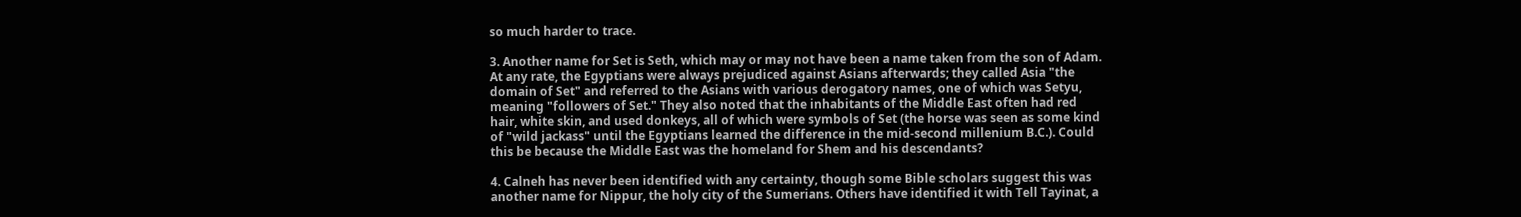so much harder to trace.

3. Another name for Set is Seth, which may or may not have been a name taken from the son of Adam. At any rate, the Egyptians were always prejudiced against Asians afterwards; they called Asia "the domain of Set" and referred to the Asians with various derogatory names, one of which was Setyu, meaning "followers of Set." They also noted that the inhabitants of the Middle East often had red hair, white skin, and used donkeys, all of which were symbols of Set (the horse was seen as some kind of "wild jackass" until the Egyptians learned the difference in the mid-second millenium B.C.). Could this be because the Middle East was the homeland for Shem and his descendants?

4. Calneh has never been identified with any certainty, though some Bible scholars suggest this was another name for Nippur, the holy city of the Sumerians. Others have identified it with Tell Tayinat, a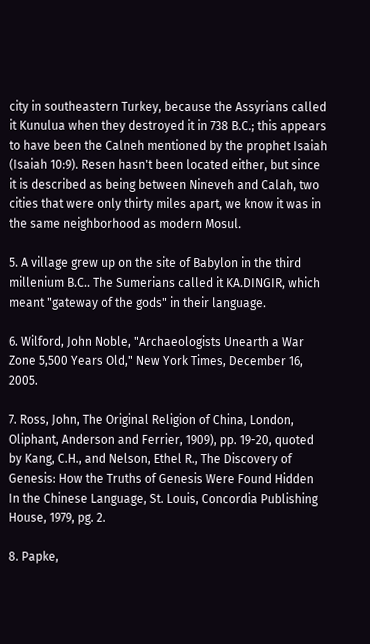city in southeastern Turkey, because the Assyrians called it Kunulua when they destroyed it in 738 B.C.; this appears to have been the Calneh mentioned by the prophet Isaiah (Isaiah 10:9). Resen hasn't been located either, but since it is described as being between Nineveh and Calah, two cities that were only thirty miles apart, we know it was in the same neighborhood as modern Mosul.

5. A village grew up on the site of Babylon in the third millenium B.C.. The Sumerians called it KA.DINGIR, which meant "gateway of the gods" in their language.

6. Wilford, John Noble, "Archaeologists Unearth a War Zone 5,500 Years Old," New York Times, December 16, 2005.

7. Ross, John, The Original Religion of China, London, Oliphant, Anderson and Ferrier, 1909), pp. 19-20, quoted by Kang, C.H., and Nelson, Ethel R., The Discovery of Genesis: How the Truths of Genesis Were Found Hidden In the Chinese Language, St. Louis, Concordia Publishing House, 1979, pg. 2.

8. Papke,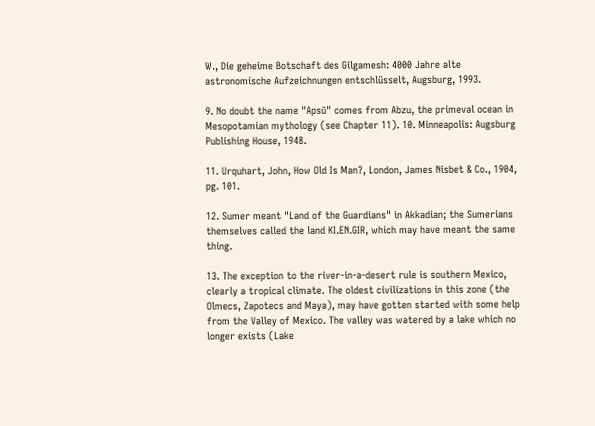W., Die geheime Botschaft des Gilgamesh: 4000 Jahre alte astronomische Aufzeichnungen entschlüsselt, Augsburg, 1993.

9. No doubt the name "Apsū" comes from Abzu, the primeval ocean in Mesopotamian mythology (see Chapter 11). 10. Minneapolis: Augsburg Publishing House, 1948.

11. Urquhart, John, How Old Is Man?, London, James Nisbet & Co., 1904, pg. 101.

12. Sumer meant "Land of the Guardians" in Akkadian; the Sumerians themselves called the land KI.EN.GIR, which may have meant the same thing.

13. The exception to the river-in-a-desert rule is southern Mexico, clearly a tropical climate. The oldest civilizations in this zone (the Olmecs, Zapotecs and Maya), may have gotten started with some help from the Valley of Mexico. The valley was watered by a lake which no longer exists (Lake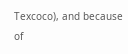Texcoco), and because of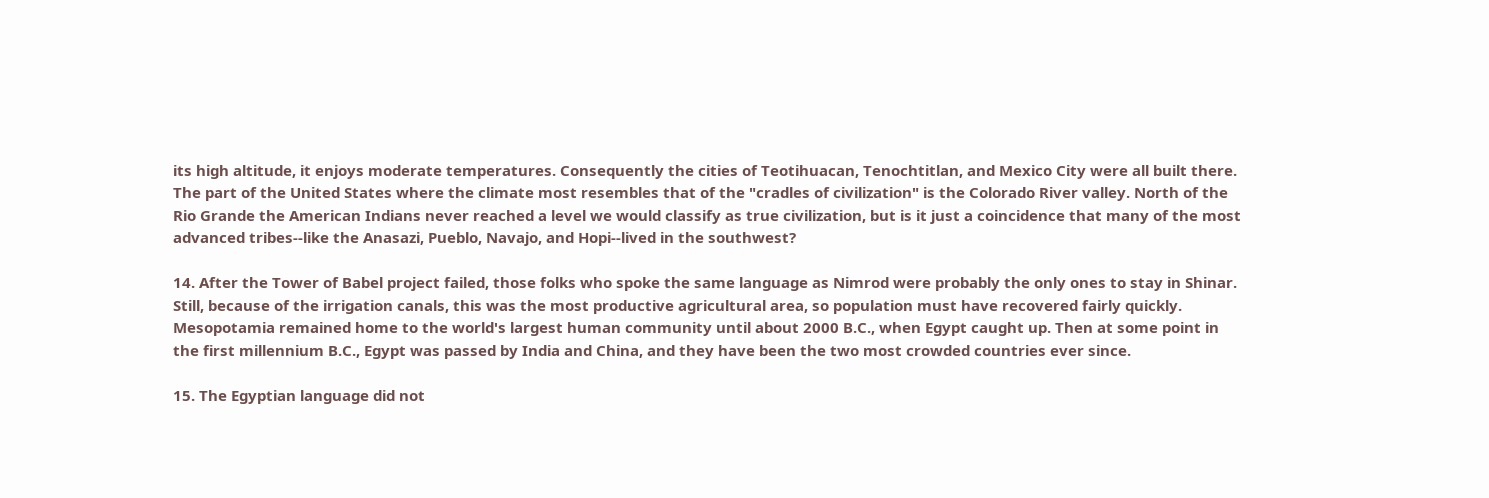its high altitude, it enjoys moderate temperatures. Consequently the cities of Teotihuacan, Tenochtitlan, and Mexico City were all built there.
The part of the United States where the climate most resembles that of the "cradles of civilization" is the Colorado River valley. North of the Rio Grande the American Indians never reached a level we would classify as true civilization, but is it just a coincidence that many of the most advanced tribes--like the Anasazi, Pueblo, Navajo, and Hopi--lived in the southwest?

14. After the Tower of Babel project failed, those folks who spoke the same language as Nimrod were probably the only ones to stay in Shinar. Still, because of the irrigation canals, this was the most productive agricultural area, so population must have recovered fairly quickly. Mesopotamia remained home to the world's largest human community until about 2000 B.C., when Egypt caught up. Then at some point in the first millennium B.C., Egypt was passed by India and China, and they have been the two most crowded countries ever since.

15. The Egyptian language did not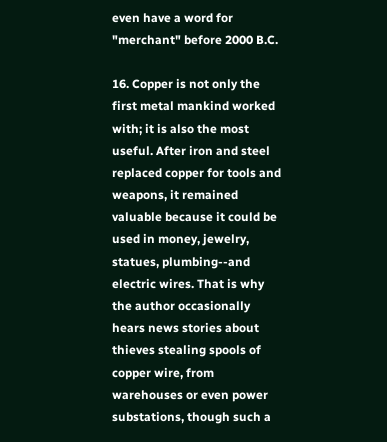even have a word for "merchant" before 2000 B.C.

16. Copper is not only the first metal mankind worked with; it is also the most useful. After iron and steel replaced copper for tools and weapons, it remained valuable because it could be used in money, jewelry, statues, plumbing--and electric wires. That is why the author occasionally hears news stories about thieves stealing spools of copper wire, from warehouses or even power substations, though such a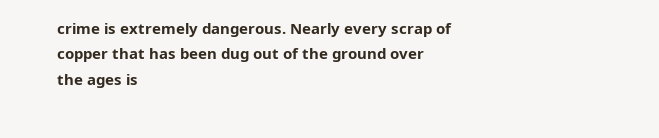crime is extremely dangerous. Nearly every scrap of copper that has been dug out of the ground over the ages is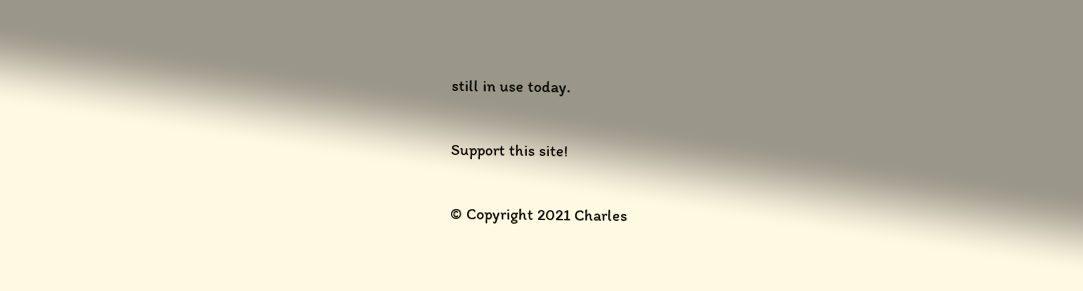still in use today.

Support this site!

© Copyright 2021 Charles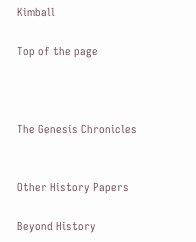Kimball

Top of the page



The Genesis Chronicles


Other History Papers

Beyond History